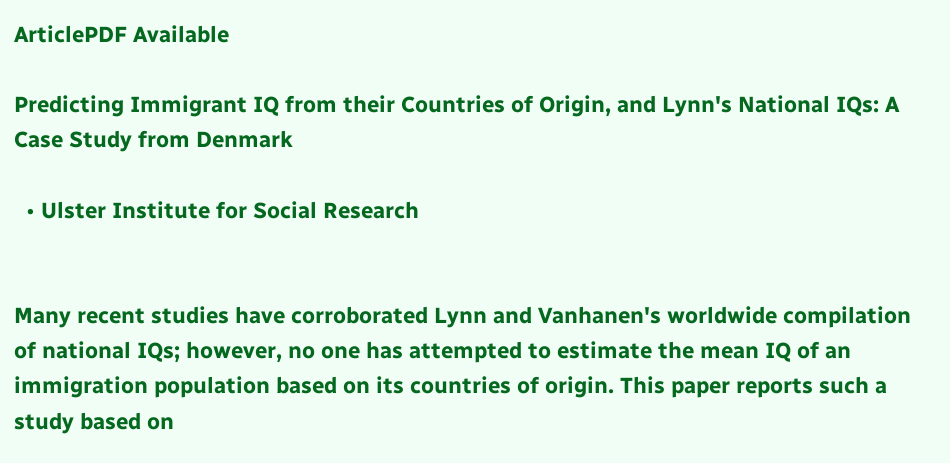ArticlePDF Available

Predicting Immigrant IQ from their Countries of Origin, and Lynn's National IQs: A Case Study from Denmark

  • Ulster Institute for Social Research


Many recent studies have corroborated Lynn and Vanhanen's worldwide compilation of national IQs; however, no one has attempted to estimate the mean IQ of an immigration population based on its countries of origin. This paper reports such a study based on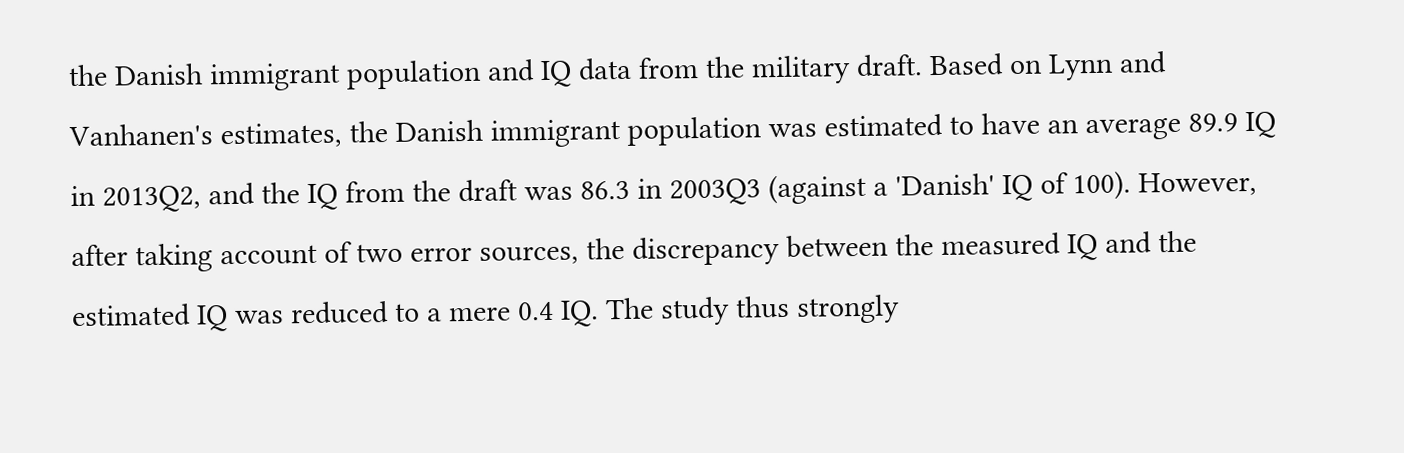the Danish immigrant population and IQ data from the military draft. Based on Lynn and Vanhanen's estimates, the Danish immigrant population was estimated to have an average 89.9 IQ in 2013Q2, and the IQ from the draft was 86.3 in 2003Q3 (against a 'Danish' IQ of 100). However, after taking account of two error sources, the discrepancy between the measured IQ and the estimated IQ was reduced to a mere 0.4 IQ. The study thus strongly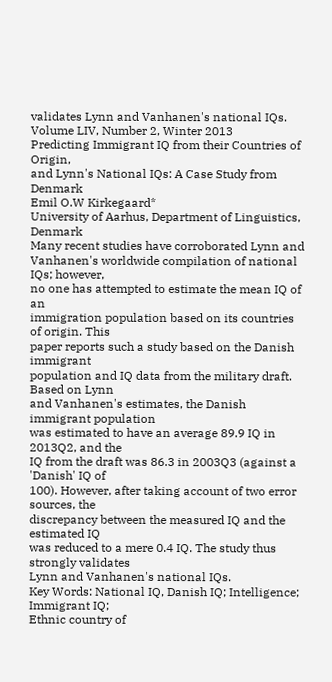validates Lynn and Vanhanen's national IQs.
Volume LIV, Number 2, Winter 2013
Predicting Immigrant IQ from their Countries of Origin,
and Lynn's National IQs: A Case Study from Denmark
Emil O.W Kirkegaard*
University of Aarhus, Department of Linguistics, Denmark
Many recent studies have corroborated Lynn and
Vanhanen's worldwide compilation of national IQs; however,
no one has attempted to estimate the mean IQ of an
immigration population based on its countries of origin. This
paper reports such a study based on the Danish immigrant
population and IQ data from the military draft. Based on Lynn
and Vanhanen's estimates, the Danish immigrant population
was estimated to have an average 89.9 IQ in 2013Q2, and the
IQ from the draft was 86.3 in 2003Q3 (against a 'Danish' IQ of
100). However, after taking account of two error sources, the
discrepancy between the measured IQ and the estimated IQ
was reduced to a mere 0.4 IQ. The study thus strongly validates
Lynn and Vanhanen's national IQs.
Key Words: National IQ, Danish IQ; Intelligence; Immigrant IQ;
Ethnic country of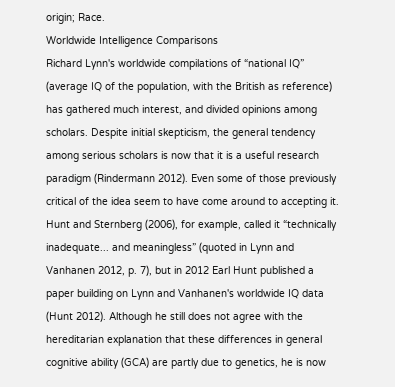origin; Race.
Worldwide Intelligence Comparisons
Richard Lynn's worldwide compilations of “national IQ”
(average IQ of the population, with the British as reference)
has gathered much interest, and divided opinions among
scholars. Despite initial skepticism, the general tendency
among serious scholars is now that it is a useful research
paradigm (Rindermann 2012). Even some of those previously
critical of the idea seem to have come around to accepting it.
Hunt and Sternberg (2006), for example, called it “technically
inadequate... and meaningless” (quoted in Lynn and
Vanhanen 2012, p. 7), but in 2012 Earl Hunt published a
paper building on Lynn and Vanhanen's worldwide IQ data
(Hunt 2012). Although he still does not agree with the
hereditarian explanation that these differences in general
cognitive ability (GCA) are partly due to genetics, he is now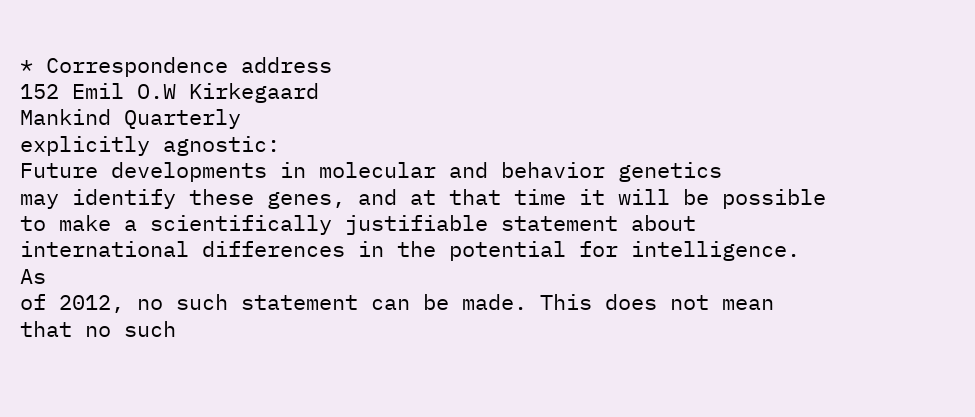* Correspondence address
152 Emil O.W Kirkegaard
Mankind Quarterly
explicitly agnostic:
Future developments in molecular and behavior genetics
may identify these genes, and at that time it will be possible
to make a scientifically justifiable statement about
international differences in the potential for intelligence. As
of 2012, no such statement can be made. This does not mean
that no such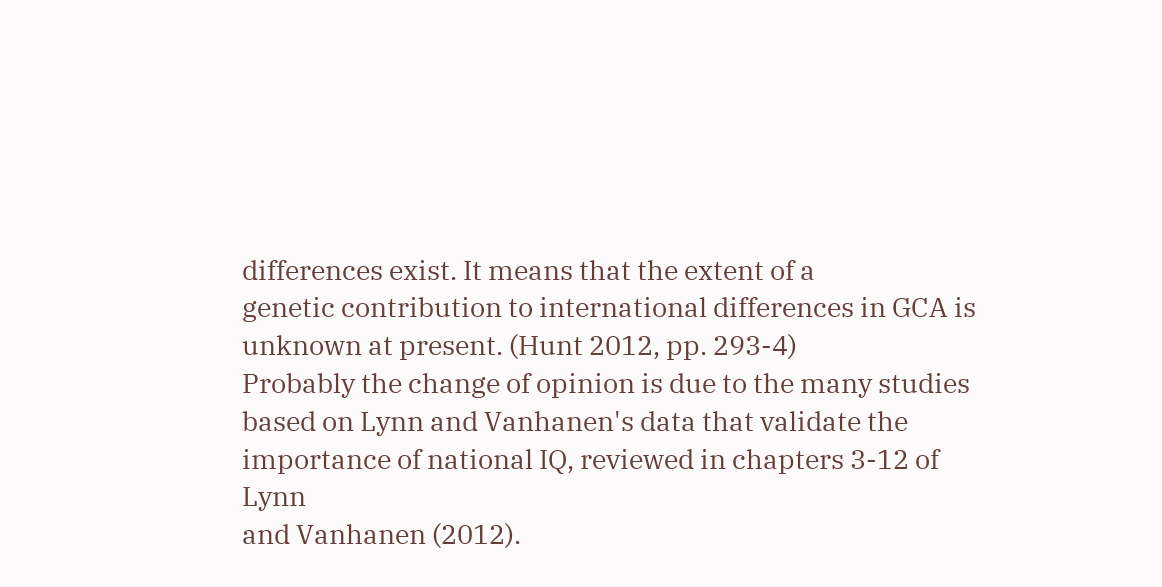differences exist. It means that the extent of a
genetic contribution to international differences in GCA is
unknown at present. (Hunt 2012, pp. 293-4)
Probably the change of opinion is due to the many studies
based on Lynn and Vanhanen's data that validate the
importance of national IQ, reviewed in chapters 3-12 of Lynn
and Vanhanen (2012).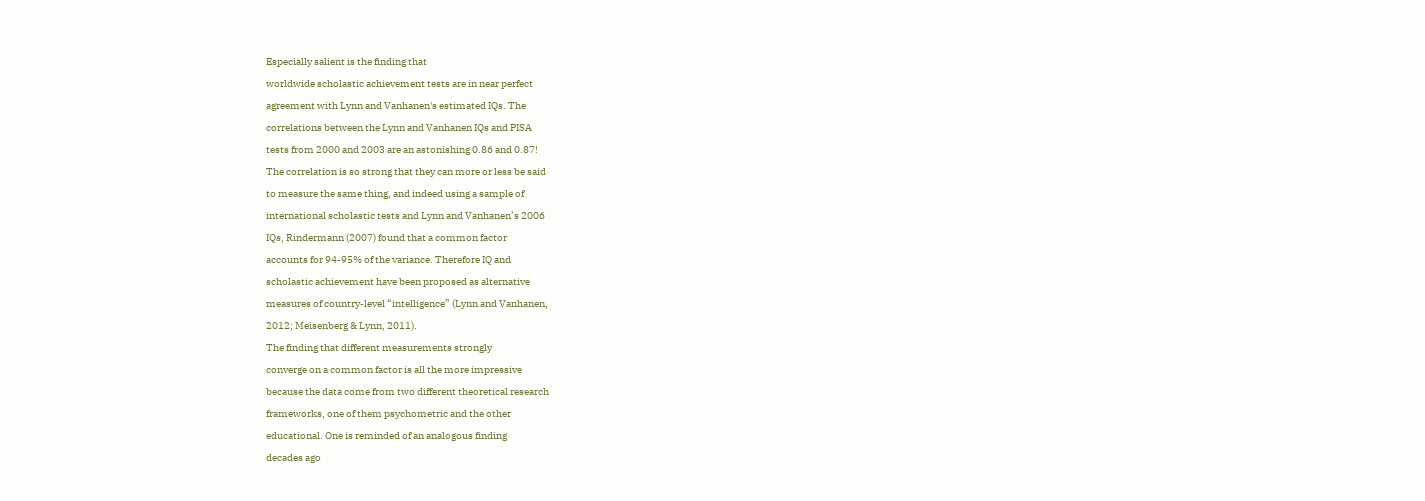Especially salient is the finding that
worldwide scholastic achievement tests are in near perfect
agreement with Lynn and Vanhanen's estimated IQs. The
correlations between the Lynn and Vanhanen IQs and PISA
tests from 2000 and 2003 are an astonishing 0.86 and 0.87!
The correlation is so strong that they can more or less be said
to measure the same thing, and indeed using a sample of
international scholastic tests and Lynn and Vanhanen’s 2006
IQs, Rindermann (2007) found that a common factor
accounts for 94-95% of the variance. Therefore IQ and
scholastic achievement have been proposed as alternative
measures of country-level “intelligence” (Lynn and Vanhanen,
2012; Meisenberg & Lynn, 2011).
The finding that different measurements strongly
converge on a common factor is all the more impressive
because the data come from two different theoretical research
frameworks, one of them psychometric and the other
educational. One is reminded of an analogous finding
decades ago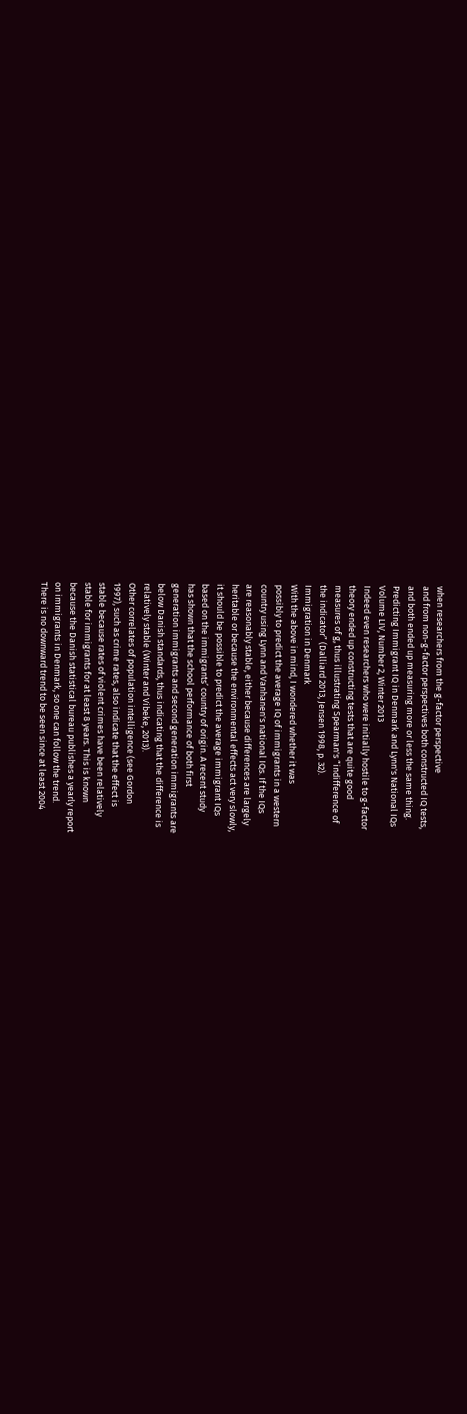when researchers from the g-factor perspective
and from non-g-factor perspectives both constructed IQ tests,
and both ended up measuring more or less the same thing.
Predicting Immigrant IQ in Denmark and Lynn's National IQs
Volume LIV, Number 2, Winter 2013
Indeed even researchers who were initially hostile to g-factor
theory ended up constructing tests that are quite good
measures of g, thus illustrating Spearman's “indifference of
the indicator” (Dalliard 2013, Jensen 1998, p. 32).
Immigration in Denmark
With the above in mind, I wondered whether it was
possibly to predict the average IQ of immigrants in a western
country using Lynn and Vanhanen's national IQs. If the IQs
are reasonably stable, either because differences are largely
heritable or because the environmental effects act very slowly,
it should be possible to predict the average immigrant IQs
based on the immigrants’ country of origin. A recent study
has shown that the school performance of both first
generation immigrants and second generation immigrants are
below Danish standards, thus indicating that the difference is
relatively stable (Winter and Vibeke, 2013).
Other correlates of population intelligence (see Gordon
1997), such as crime rates, also indicate that the effect is
stable because rates of violent crimes have been relatively
stable for immigrants for at least 8 years. This is known
because the Danish statistical bureau publishes a yearly report
on immigrants in Denmark, so one can follow the trend.
There is no downward trend to be seen since at least 2004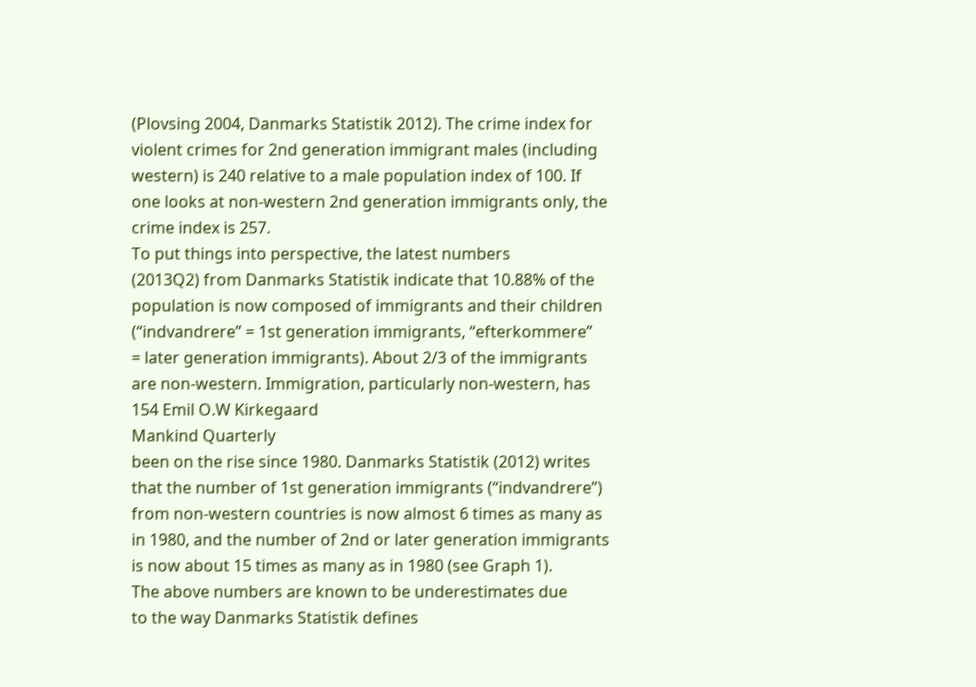(Plovsing 2004, Danmarks Statistik 2012). The crime index for
violent crimes for 2nd generation immigrant males (including
western) is 240 relative to a male population index of 100. If
one looks at non-western 2nd generation immigrants only, the
crime index is 257.
To put things into perspective, the latest numbers
(2013Q2) from Danmarks Statistik indicate that 10.88% of the
population is now composed of immigrants and their children
(“indvandrere” = 1st generation immigrants, “efterkommere”
= later generation immigrants). About 2/3 of the immigrants
are non-western. Immigration, particularly non-western, has
154 Emil O.W Kirkegaard
Mankind Quarterly
been on the rise since 1980. Danmarks Statistik (2012) writes
that the number of 1st generation immigrants (“indvandrere”)
from non-western countries is now almost 6 times as many as
in 1980, and the number of 2nd or later generation immigrants
is now about 15 times as many as in 1980 (see Graph 1).
The above numbers are known to be underestimates due
to the way Danmarks Statistik defines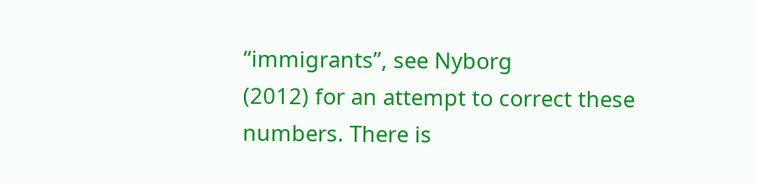“immigrants”, see Nyborg
(2012) for an attempt to correct these numbers. There is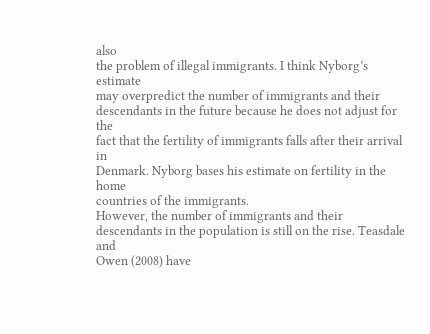also
the problem of illegal immigrants. I think Nyborg’s estimate
may overpredict the number of immigrants and their
descendants in the future because he does not adjust for the
fact that the fertility of immigrants falls after their arrival in
Denmark. Nyborg bases his estimate on fertility in the home
countries of the immigrants.
However, the number of immigrants and their
descendants in the population is still on the rise. Teasdale and
Owen (2008) have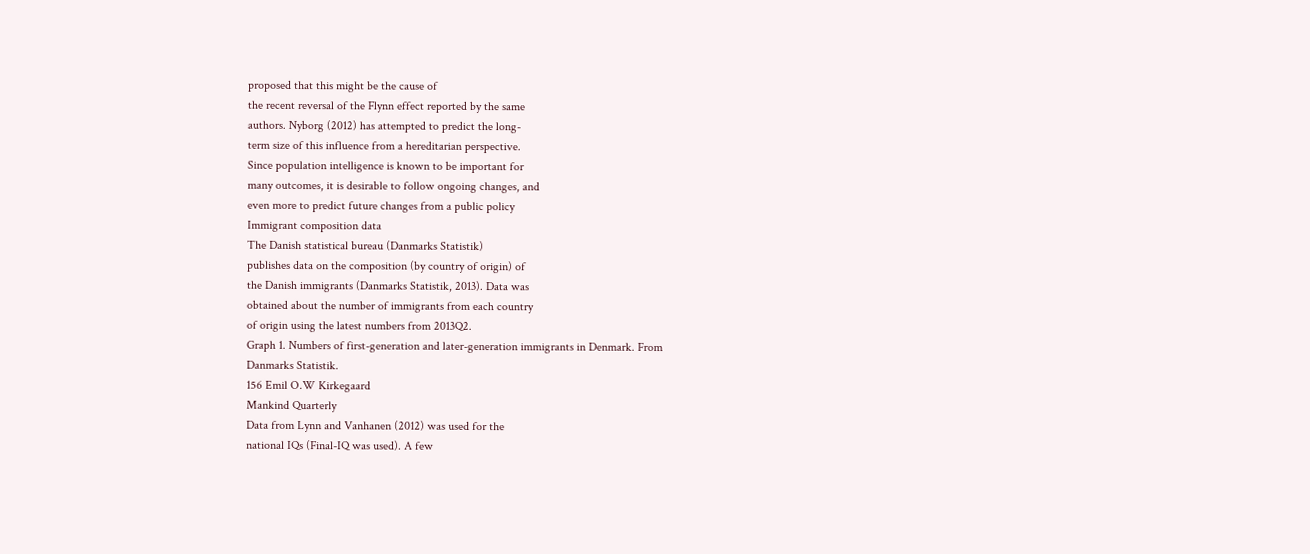proposed that this might be the cause of
the recent reversal of the Flynn effect reported by the same
authors. Nyborg (2012) has attempted to predict the long-
term size of this influence from a hereditarian perspective.
Since population intelligence is known to be important for
many outcomes, it is desirable to follow ongoing changes, and
even more to predict future changes from a public policy
Immigrant composition data
The Danish statistical bureau (Danmarks Statistik)
publishes data on the composition (by country of origin) of
the Danish immigrants (Danmarks Statistik, 2013). Data was
obtained about the number of immigrants from each country
of origin using the latest numbers from 2013Q2.
Graph 1. Numbers of first-generation and later-generation immigrants in Denmark. From
Danmarks Statistik.
156 Emil O.W Kirkegaard
Mankind Quarterly
Data from Lynn and Vanhanen (2012) was used for the
national IQs (Final-IQ was used). A few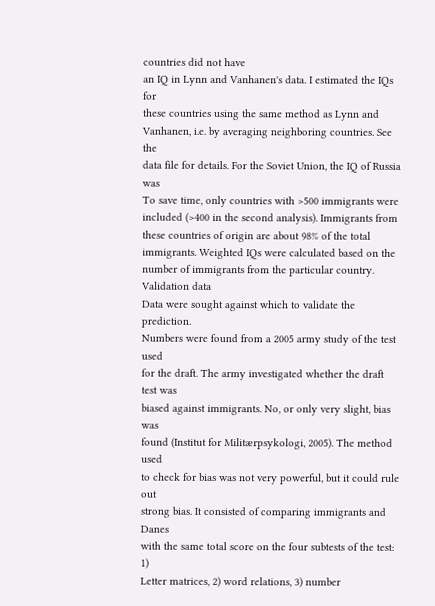countries did not have
an IQ in Lynn and Vanhanen's data. I estimated the IQs for
these countries using the same method as Lynn and
Vanhanen, i.e. by averaging neighboring countries. See the
data file for details. For the Soviet Union, the IQ of Russia was
To save time, only countries with >500 immigrants were
included (>400 in the second analysis). Immigrants from
these countries of origin are about 98% of the total
immigrants. Weighted IQs were calculated based on the
number of immigrants from the particular country.
Validation data
Data were sought against which to validate the prediction.
Numbers were found from a 2005 army study of the test used
for the draft. The army investigated whether the draft test was
biased against immigrants. No, or only very slight, bias was
found (Institut for Militærpsykologi, 2005). The method used
to check for bias was not very powerful, but it could rule out
strong bias. It consisted of comparing immigrants and Danes
with the same total score on the four subtests of the test: 1)
Letter matrices, 2) word relations, 3) number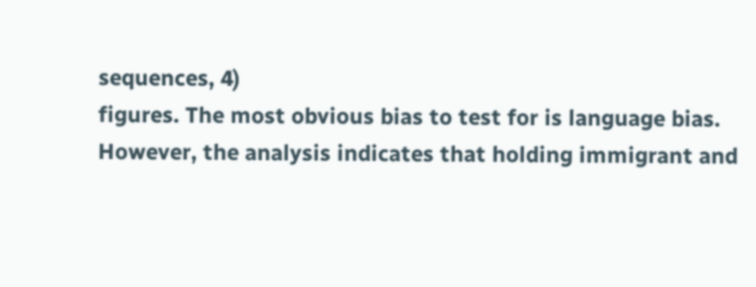sequences, 4)
figures. The most obvious bias to test for is language bias.
However, the analysis indicates that holding immigrant and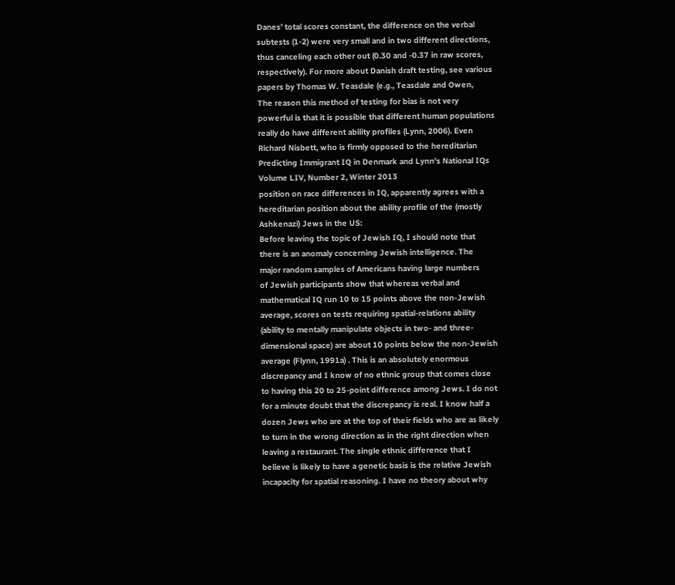Danes' total scores constant, the difference on the verbal
subtests (1-2) were very small and in two different directions,
thus canceling each other out (0.30 and -0.37 in raw scores,
respectively). For more about Danish draft testing, see various
papers by Thomas W. Teasdale (e.g., Teasdale and Owen,
The reason this method of testing for bias is not very
powerful is that it is possible that different human populations
really do have different ability profiles (Lynn, 2006). Even
Richard Nisbett, who is firmly opposed to the hereditarian
Predicting Immigrant IQ in Denmark and Lynn's National IQs
Volume LIV, Number 2, Winter 2013
position on race differences in IQ, apparently agrees with a
hereditarian position about the ability profile of the (mostly
Ashkenazi) Jews in the US:
Before leaving the topic of Jewish IQ, I should note that
there is an anomaly concerning Jewish intelligence. The
major random samples of Americans having large numbers
of Jewish participants show that whereas verbal and
mathematical IQ run 10 to 15 points above the non-Jewish
average, scores on tests requiring spatial-relations ability
(ability to mentally manipulate objects in two- and three-
dimensional space) are about 10 points below the non-Jewish
average (Flynn, 1991a) . This is an absolutely enormous
discrepancy and I know of no ethnic group that comes close
to having this 20 to 25-point difference among Jews. I do not
for a minute doubt that the discrepancy is real. I know half a
dozen Jews who are at the top of their fields who are as likely
to turn in the wrong direction as in the right direction when
leaving a restaurant. The single ethnic difference that I
believe is likely to have a genetic basis is the relative Jewish
incapacity for spatial reasoning. I have no theory about why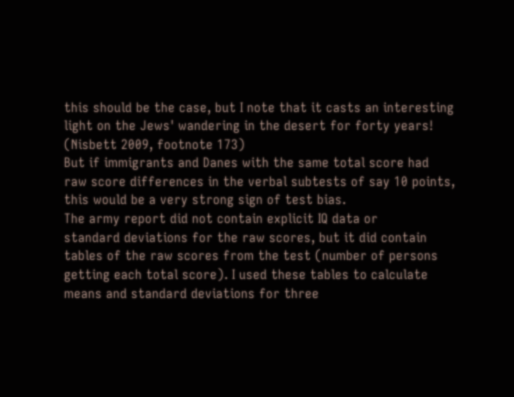this should be the case, but I note that it casts an interesting
light on the Jews' wandering in the desert for forty years!
(Nisbett 2009, footnote 173)
But if immigrants and Danes with the same total score had
raw score differences in the verbal subtests of say 10 points,
this would be a very strong sign of test bias.
The army report did not contain explicit IQ data or
standard deviations for the raw scores, but it did contain
tables of the raw scores from the test (number of persons
getting each total score). I used these tables to calculate
means and standard deviations for three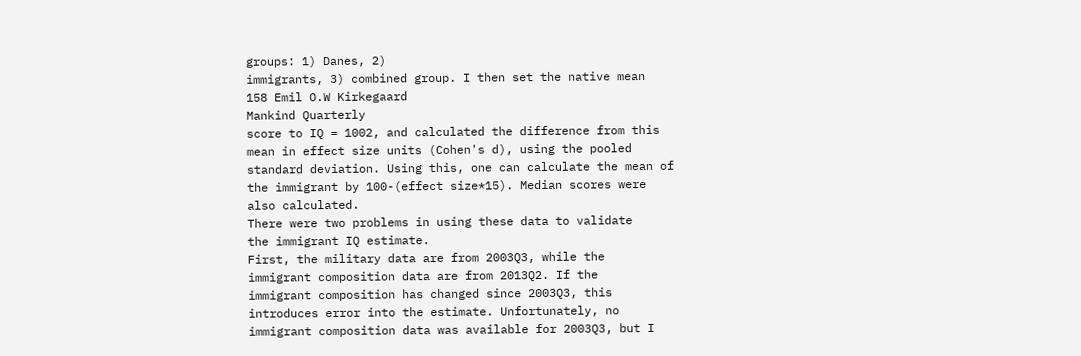groups: 1) Danes, 2)
immigrants, 3) combined group. I then set the native mean
158 Emil O.W Kirkegaard
Mankind Quarterly
score to IQ = 1002, and calculated the difference from this
mean in effect size units (Cohen's d), using the pooled
standard deviation. Using this, one can calculate the mean of
the immigrant by 100-(effect size*15). Median scores were
also calculated.
There were two problems in using these data to validate
the immigrant IQ estimate.
First, the military data are from 2003Q3, while the
immigrant composition data are from 2013Q2. If the
immigrant composition has changed since 2003Q3, this
introduces error into the estimate. Unfortunately, no
immigrant composition data was available for 2003Q3, but I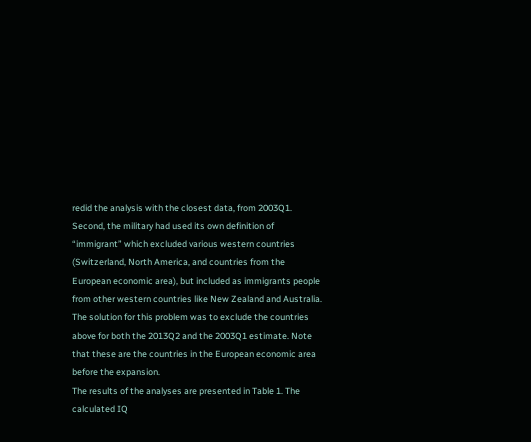redid the analysis with the closest data, from 2003Q1.
Second, the military had used its own definition of
“immigrant” which excluded various western countries
(Switzerland, North America, and countries from the
European economic area), but included as immigrants people
from other western countries like New Zealand and Australia.
The solution for this problem was to exclude the countries
above for both the 2013Q2 and the 2003Q1 estimate. Note
that these are the countries in the European economic area
before the expansion.
The results of the analyses are presented in Table 1. The
calculated IQ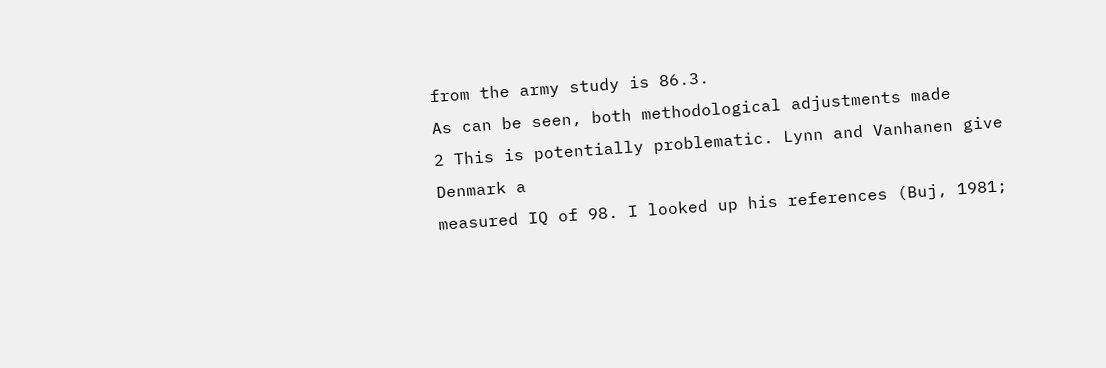from the army study is 86.3.
As can be seen, both methodological adjustments made
2 This is potentially problematic. Lynn and Vanhanen give Denmark a
measured IQ of 98. I looked up his references (Buj, 1981;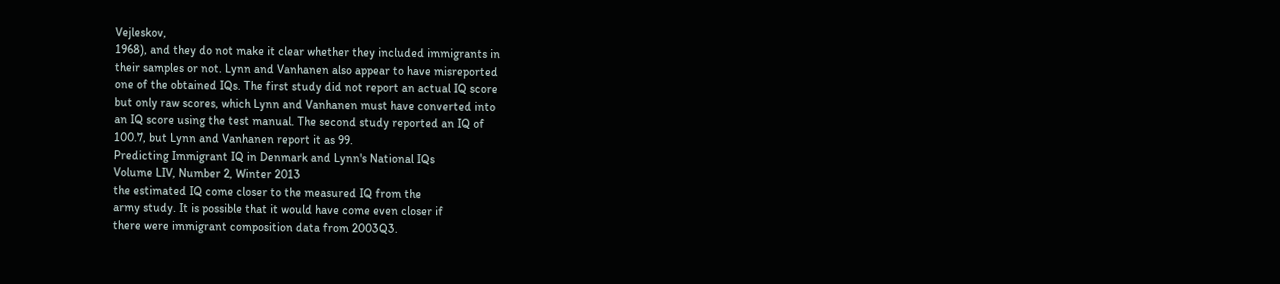Vejleskov,
1968), and they do not make it clear whether they included immigrants in
their samples or not. Lynn and Vanhanen also appear to have misreported
one of the obtained IQs. The first study did not report an actual IQ score
but only raw scores, which Lynn and Vanhanen must have converted into
an IQ score using the test manual. The second study reported an IQ of
100.7, but Lynn and Vanhanen report it as 99.
Predicting Immigrant IQ in Denmark and Lynn's National IQs
Volume LIV, Number 2, Winter 2013
the estimated IQ come closer to the measured IQ from the
army study. It is possible that it would have come even closer if
there were immigrant composition data from 2003Q3.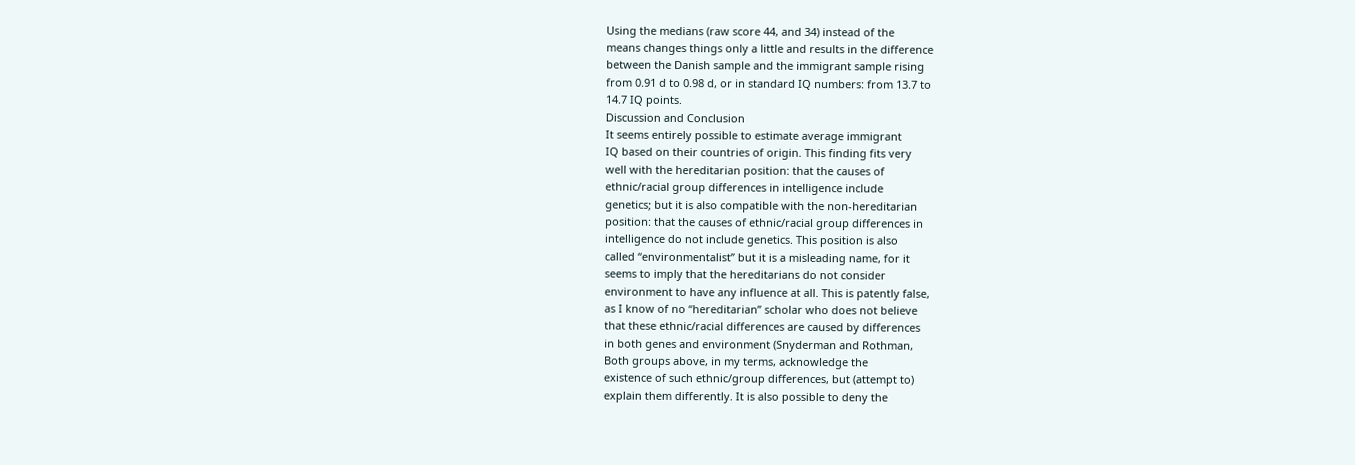Using the medians (raw score 44, and 34) instead of the
means changes things only a little and results in the difference
between the Danish sample and the immigrant sample rising
from 0.91 d to 0.98 d, or in standard IQ numbers: from 13.7 to
14.7 IQ points.
Discussion and Conclusion
It seems entirely possible to estimate average immigrant
IQ based on their countries of origin. This finding fits very
well with the hereditarian position: that the causes of
ethnic/racial group differences in intelligence include
genetics; but it is also compatible with the non-hereditarian
position: that the causes of ethnic/racial group differences in
intelligence do not include genetics. This position is also
called “environmentalist” but it is a misleading name, for it
seems to imply that the hereditarians do not consider
environment to have any influence at all. This is patently false,
as I know of no “hereditarian” scholar who does not believe
that these ethnic/racial differences are caused by differences
in both genes and environment (Snyderman and Rothman,
Both groups above, in my terms, acknowledge the
existence of such ethnic/group differences, but (attempt to)
explain them differently. It is also possible to deny the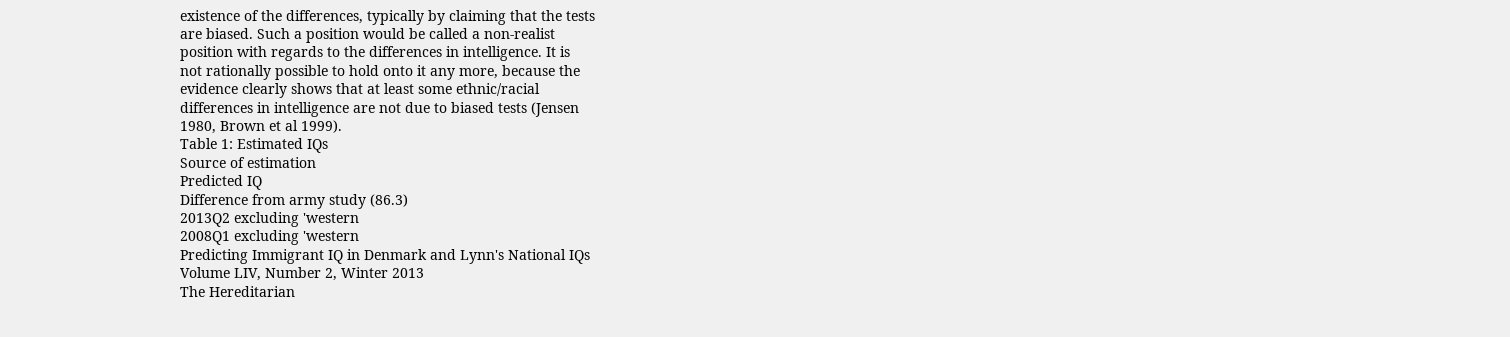existence of the differences, typically by claiming that the tests
are biased. Such a position would be called a non-realist
position with regards to the differences in intelligence. It is
not rationally possible to hold onto it any more, because the
evidence clearly shows that at least some ethnic/racial
differences in intelligence are not due to biased tests (Jensen
1980, Brown et al 1999).
Table 1: Estimated IQs
Source of estimation
Predicted IQ
Difference from army study (86.3)
2013Q2 excluding 'western
2008Q1 excluding 'western
Predicting Immigrant IQ in Denmark and Lynn's National IQs
Volume LIV, Number 2, Winter 2013
The Hereditarian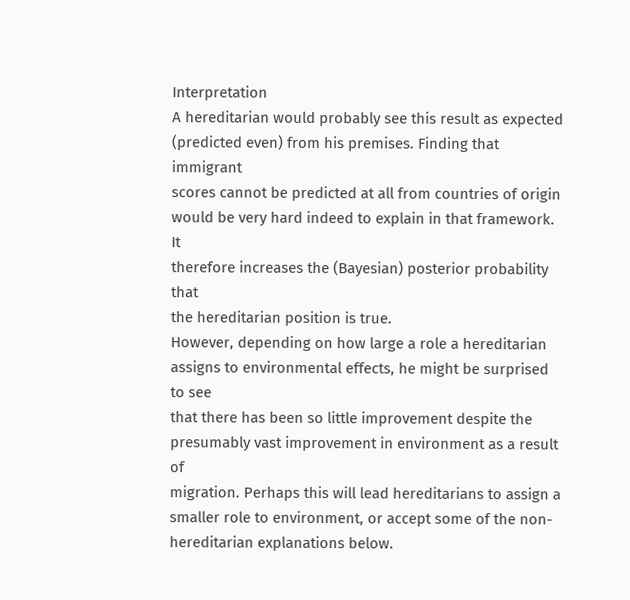Interpretation
A hereditarian would probably see this result as expected
(predicted even) from his premises. Finding that immigrant
scores cannot be predicted at all from countries of origin
would be very hard indeed to explain in that framework. It
therefore increases the (Bayesian) posterior probability that
the hereditarian position is true.
However, depending on how large a role a hereditarian
assigns to environmental effects, he might be surprised to see
that there has been so little improvement despite the
presumably vast improvement in environment as a result of
migration. Perhaps this will lead hereditarians to assign a
smaller role to environment, or accept some of the non-
hereditarian explanations below.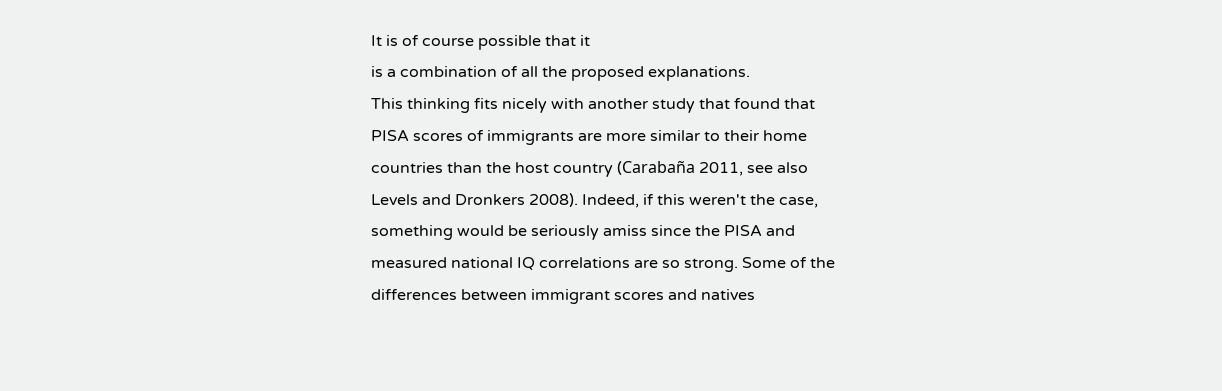It is of course possible that it
is a combination of all the proposed explanations.
This thinking fits nicely with another study that found that
PISA scores of immigrants are more similar to their home
countries than the host country (Carabaña 2011, see also
Levels and Dronkers 2008). Indeed, if this weren't the case,
something would be seriously amiss since the PISA and
measured national IQ correlations are so strong. Some of the
differences between immigrant scores and natives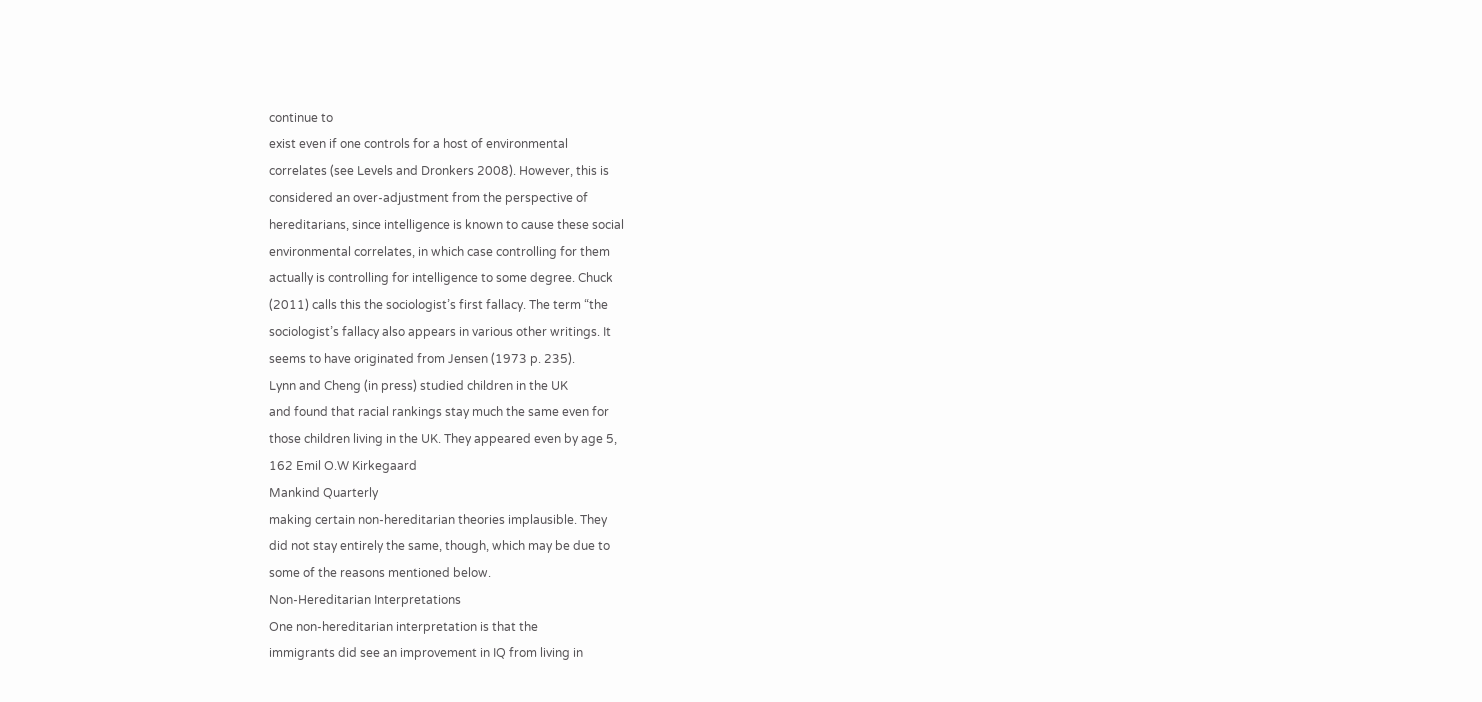continue to
exist even if one controls for a host of environmental
correlates (see Levels and Dronkers 2008). However, this is
considered an over-adjustment from the perspective of
hereditarians, since intelligence is known to cause these social
environmental correlates, in which case controlling for them
actually is controlling for intelligence to some degree. Chuck
(2011) calls this the sociologist’s first fallacy. The term “the
sociologist’s fallacy also appears in various other writings. It
seems to have originated from Jensen (1973 p. 235).
Lynn and Cheng (in press) studied children in the UK
and found that racial rankings stay much the same even for
those children living in the UK. They appeared even by age 5,
162 Emil O.W Kirkegaard
Mankind Quarterly
making certain non-hereditarian theories implausible. They
did not stay entirely the same, though, which may be due to
some of the reasons mentioned below.
Non-Hereditarian Interpretations
One non-hereditarian interpretation is that the
immigrants did see an improvement in IQ from living in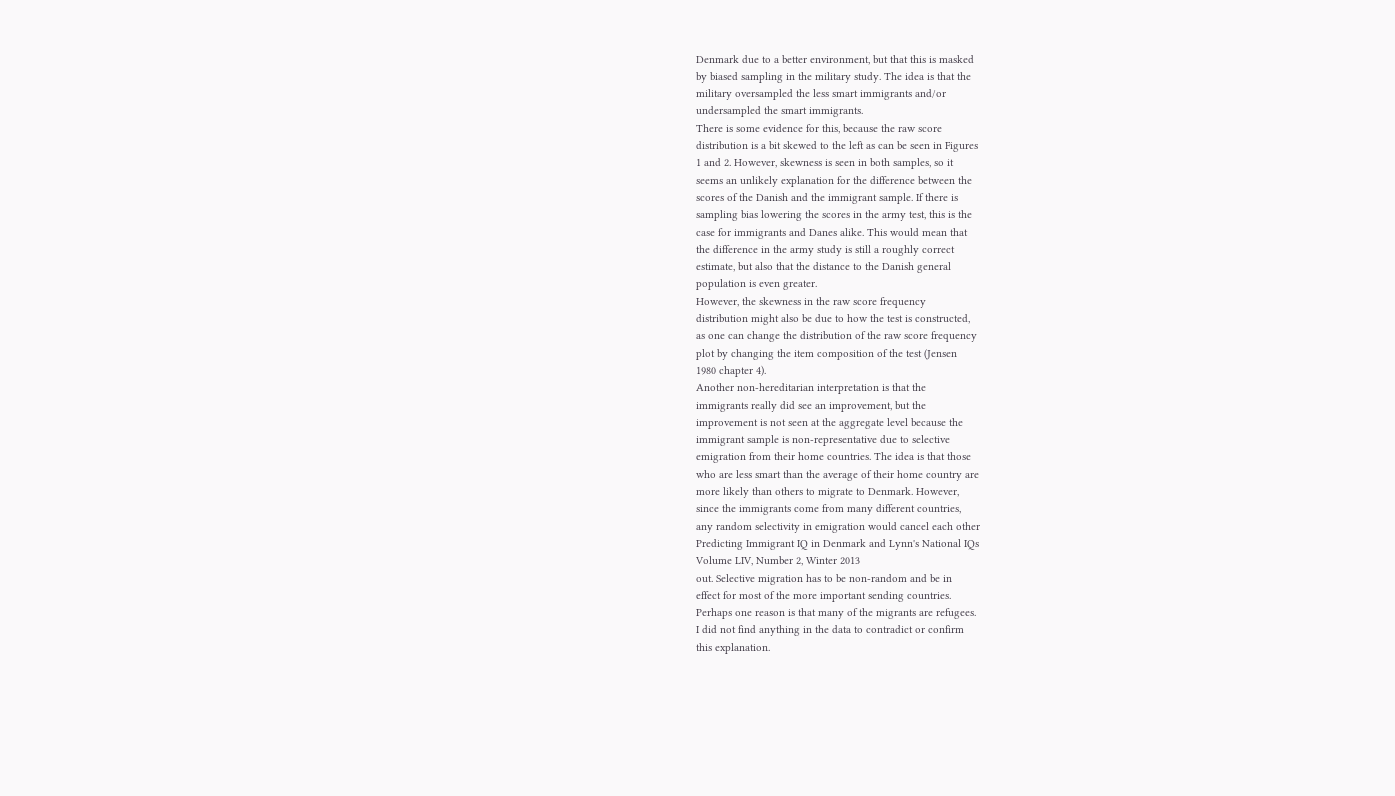Denmark due to a better environment, but that this is masked
by biased sampling in the military study. The idea is that the
military oversampled the less smart immigrants and/or
undersampled the smart immigrants.
There is some evidence for this, because the raw score
distribution is a bit skewed to the left as can be seen in Figures
1 and 2. However, skewness is seen in both samples, so it
seems an unlikely explanation for the difference between the
scores of the Danish and the immigrant sample. If there is
sampling bias lowering the scores in the army test, this is the
case for immigrants and Danes alike. This would mean that
the difference in the army study is still a roughly correct
estimate, but also that the distance to the Danish general
population is even greater.
However, the skewness in the raw score frequency
distribution might also be due to how the test is constructed,
as one can change the distribution of the raw score frequency
plot by changing the item composition of the test (Jensen
1980 chapter 4).
Another non-hereditarian interpretation is that the
immigrants really did see an improvement, but the
improvement is not seen at the aggregate level because the
immigrant sample is non-representative due to selective
emigration from their home countries. The idea is that those
who are less smart than the average of their home country are
more likely than others to migrate to Denmark. However,
since the immigrants come from many different countries,
any random selectivity in emigration would cancel each other
Predicting Immigrant IQ in Denmark and Lynn's National IQs
Volume LIV, Number 2, Winter 2013
out. Selective migration has to be non-random and be in
effect for most of the more important sending countries.
Perhaps one reason is that many of the migrants are refugees.
I did not find anything in the data to contradict or confirm
this explanation.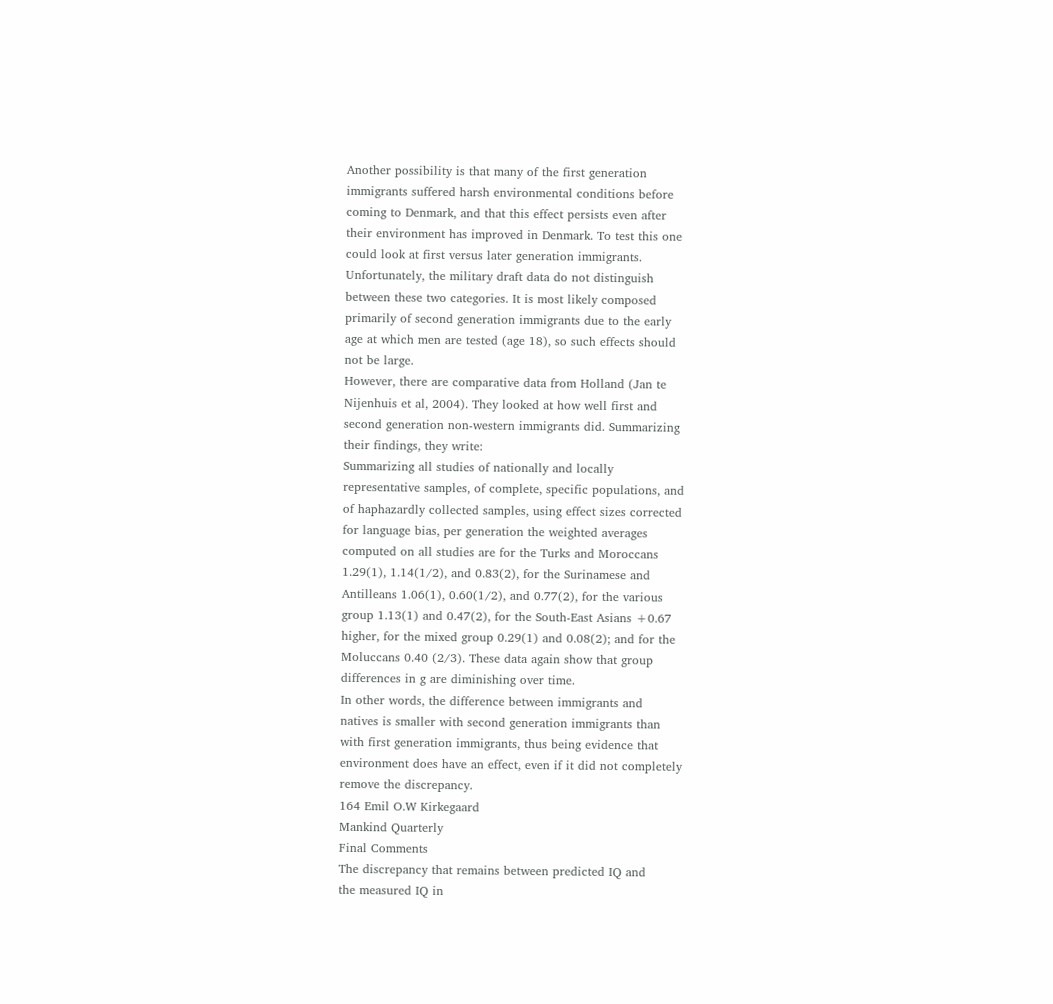Another possibility is that many of the first generation
immigrants suffered harsh environmental conditions before
coming to Denmark, and that this effect persists even after
their environment has improved in Denmark. To test this one
could look at first versus later generation immigrants.
Unfortunately, the military draft data do not distinguish
between these two categories. It is most likely composed
primarily of second generation immigrants due to the early
age at which men are tested (age 18), so such effects should
not be large.
However, there are comparative data from Holland (Jan te
Nijenhuis et al, 2004). They looked at how well first and
second generation non-western immigrants did. Summarizing
their findings, they write:
Summarizing all studies of nationally and locally
representative samples, of complete, specific populations, and
of haphazardly collected samples, using effect sizes corrected
for language bias, per generation the weighted averages
computed on all studies are for the Turks and Moroccans
1.29(1), 1.14(1/2), and 0.83(2), for the Surinamese and
Antilleans 1.06(1), 0.60(1/2), and 0.77(2), for the various
group 1.13(1) and 0.47(2), for the South-East Asians +0.67
higher, for the mixed group 0.29(1) and 0.08(2); and for the
Moluccans 0.40 (2/3). These data again show that group
differences in g are diminishing over time.
In other words, the difference between immigrants and
natives is smaller with second generation immigrants than
with first generation immigrants, thus being evidence that
environment does have an effect, even if it did not completely
remove the discrepancy.
164 Emil O.W Kirkegaard
Mankind Quarterly
Final Comments
The discrepancy that remains between predicted IQ and
the measured IQ in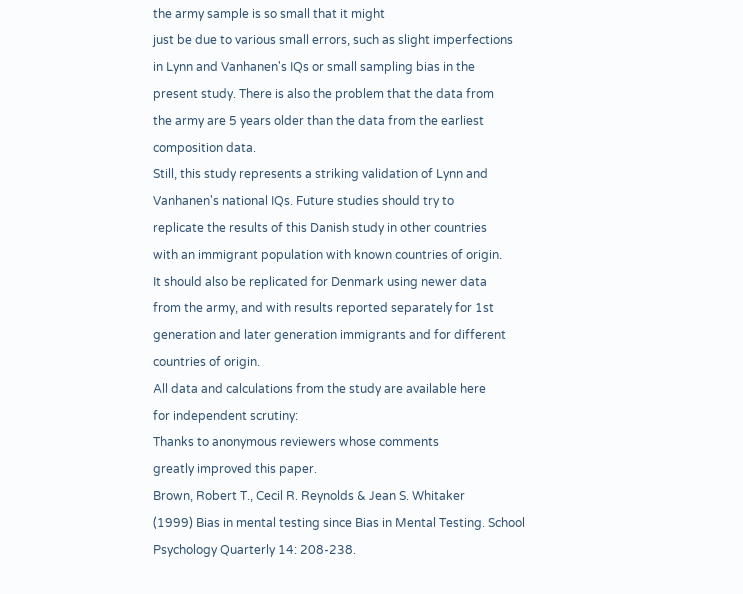the army sample is so small that it might
just be due to various small errors, such as slight imperfections
in Lynn and Vanhanen's IQs or small sampling bias in the
present study. There is also the problem that the data from
the army are 5 years older than the data from the earliest
composition data.
Still, this study represents a striking validation of Lynn and
Vanhanen's national IQs. Future studies should try to
replicate the results of this Danish study in other countries
with an immigrant population with known countries of origin.
It should also be replicated for Denmark using newer data
from the army, and with results reported separately for 1st
generation and later generation immigrants and for different
countries of origin.
All data and calculations from the study are available here
for independent scrutiny:
Thanks to anonymous reviewers whose comments
greatly improved this paper.
Brown, Robert T., Cecil R. Reynolds & Jean S. Whitaker
(1999) Bias in mental testing since Bias in Mental Testing. School
Psychology Quarterly 14: 208-238.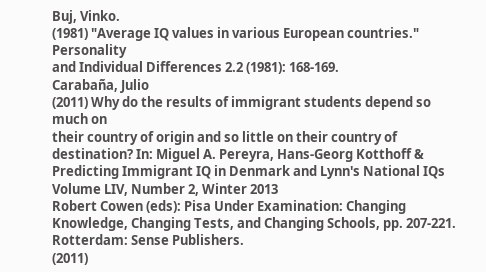Buj, Vinko.
(1981) "Average IQ values in various European countries." Personality
and Individual Differences 2.2 (1981): 168-169.
Carabaña, Julio
(2011) Why do the results of immigrant students depend so much on
their country of origin and so little on their country of
destination? In: Miguel A. Pereyra, Hans-Georg Kotthoff &
Predicting Immigrant IQ in Denmark and Lynn's National IQs
Volume LIV, Number 2, Winter 2013
Robert Cowen (eds): Pisa Under Examination: Changing
Knowledge, Changing Tests, and Changing Schools, pp. 207-221.
Rotterdam: Sense Publishers.
(2011)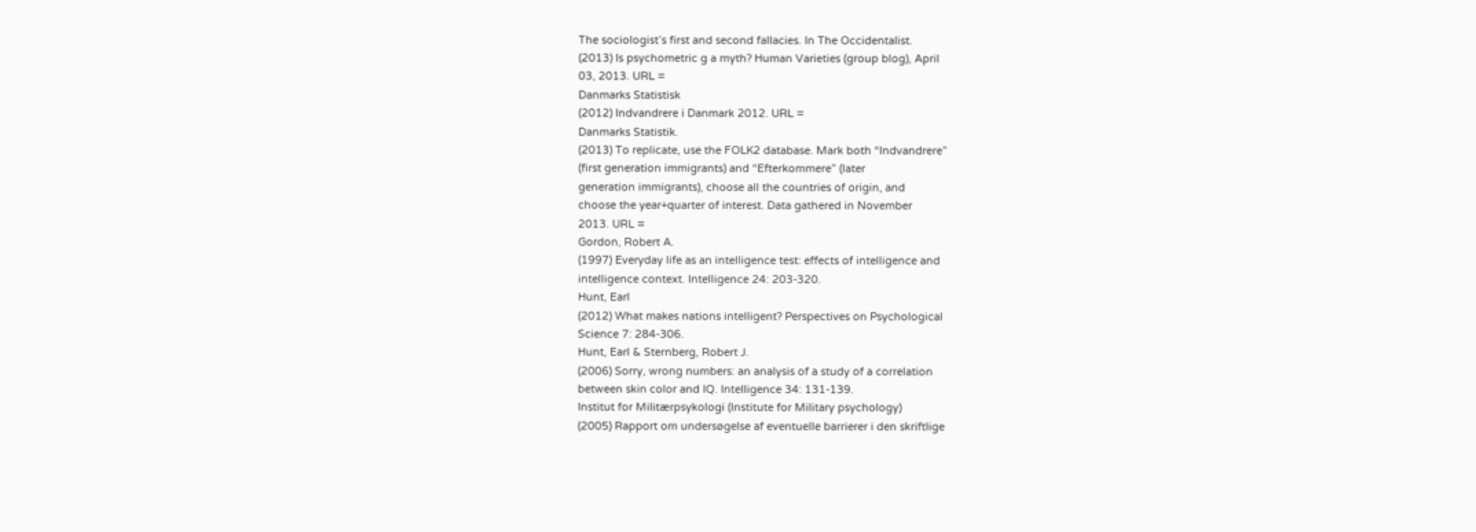The sociologist’s first and second fallacies. In The Occidentalist.
(2013) Is psychometric g a myth? Human Varieties (group blog), April
03, 2013. URL =
Danmarks Statistisk
(2012) Indvandrere i Danmark 2012. URL =
Danmarks Statistik.
(2013) To replicate, use the FOLK2 database. Mark both “Indvandrere”
(first generation immigrants) and “Efterkommere” (later
generation immigrants), choose all the countries of origin, and
choose the year+quarter of interest. Data gathered in November
2013. URL =
Gordon, Robert A.
(1997) Everyday life as an intelligence test: effects of intelligence and
intelligence context. Intelligence 24: 203-320.
Hunt, Earl
(2012) What makes nations intelligent? Perspectives on Psychological
Science 7: 284-306.
Hunt, Earl & Sternberg, Robert J.
(2006) Sorry, wrong numbers: an analysis of a study of a correlation
between skin color and IQ. Intelligence 34: 131-139.
Institut for Militærpsykologi (Institute for Military psychology)
(2005) Rapport om undersøgelse af eventuelle barrierer i den skriftlige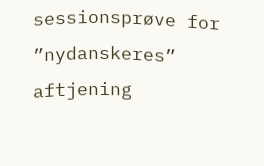sessionsprøve for ”nydanskeres” aftjening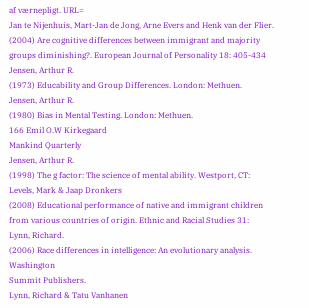af værnepligt. URL=
Jan te Nijenhuis, Mart-Jan de Jong, Arne Evers and Henk van der Flier.
(2004) Are cognitive differences between immigrant and majority
groups diminishing?. European Journal of Personality 18: 405-434
Jensen, Arthur R.
(1973) Educability and Group Differences. London: Methuen.
Jensen, Arthur R.
(1980) Bias in Mental Testing. London: Methuen.
166 Emil O.W Kirkegaard
Mankind Quarterly
Jensen, Arthur R.
(1998) The g factor: The science of mental ability. Westport, CT:
Levels, Mark & Jaap Dronkers
(2008) Educational performance of native and immigrant children
from various countries of origin. Ethnic and Racial Studies 31:
Lynn, Richard.
(2006) Race differences in intelligence: An evolutionary analysis. Washington
Summit Publishers.
Lynn, Richard & Tatu Vanhanen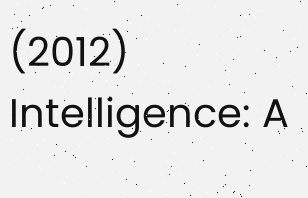(2012) Intelligence: A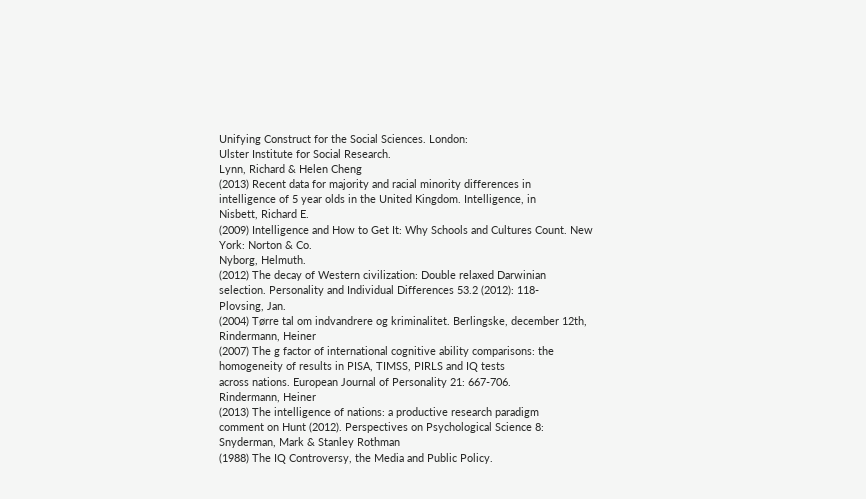Unifying Construct for the Social Sciences. London:
Ulster Institute for Social Research.
Lynn, Richard & Helen Cheng
(2013) Recent data for majority and racial minority differences in
intelligence of 5 year olds in the United Kingdom. Intelligence, in
Nisbett, Richard E.
(2009) Intelligence and How to Get It: Why Schools and Cultures Count. New
York: Norton & Co.
Nyborg, Helmuth.
(2012) The decay of Western civilization: Double relaxed Darwinian
selection. Personality and Individual Differences 53.2 (2012): 118-
Plovsing, Jan.
(2004) Tørre tal om indvandrere og kriminalitet. Berlingske, december 12th,
Rindermann, Heiner
(2007) The g factor of international cognitive ability comparisons: the
homogeneity of results in PISA, TIMSS, PIRLS and IQ tests
across nations. European Journal of Personality 21: 667-706.
Rindermann, Heiner
(2013) The intelligence of nations: a productive research paradigm
comment on Hunt (2012). Perspectives on Psychological Science 8:
Snyderman, Mark & Stanley Rothman
(1988) The IQ Controversy, the Media and Public Policy.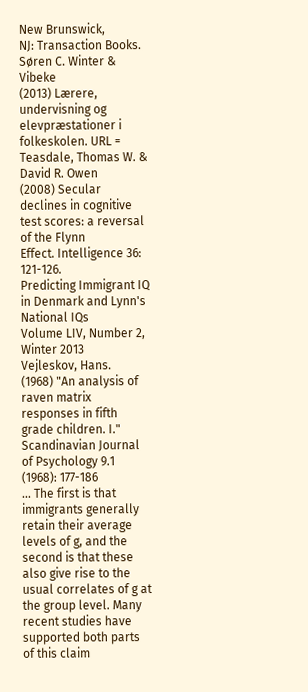New Brunswick,
NJ: Transaction Books.
Søren C. Winter & Vibeke
(2013) Lærere, undervisning og elevpræstationer i folkeskolen. URL =
Teasdale, Thomas W. & David R. Owen
(2008) Secular declines in cognitive test scores: a reversal of the Flynn
Effect. Intelligence 36: 121-126.
Predicting Immigrant IQ in Denmark and Lynn's National IQs
Volume LIV, Number 2, Winter 2013
Vejleskov, Hans.
(1968) "An analysis of raven matrix responses in fifth grade children. I."
Scandinavian Journal of Psychology 9.1 (1968): 177-186
... The first is that immigrants generally retain their average levels of g, and the second is that these also give rise to the usual correlates of g at the group level. Many recent studies have supported both parts of this claim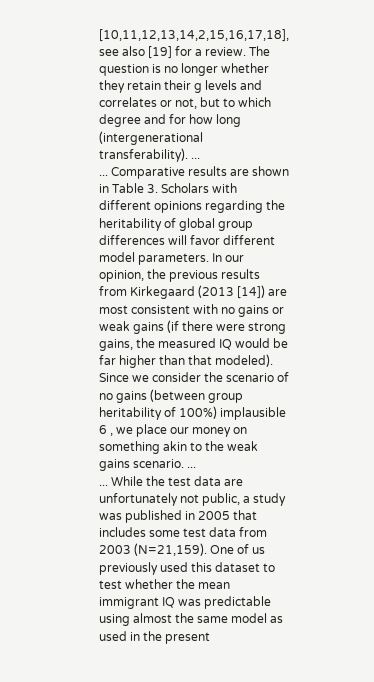[10,11,12,13,14,2,15,16,17,18], see also [19] for a review. The question is no longer whether they retain their g levels and correlates or not, but to which degree and for how long (intergenerational transferability). ...
... Comparative results are shown in Table 3. Scholars with different opinions regarding the heritability of global group differences will favor different model parameters. In our opinion, the previous results from Kirkegaard (2013 [14]) are most consistent with no gains or weak gains (if there were strong gains, the measured IQ would be far higher than that modeled). Since we consider the scenario of no gains (between group heritability of 100%) implausible 6 , we place our money on something akin to the weak gains scenario. ...
... While the test data are unfortunately not public, a study was published in 2005 that includes some test data from 2003 (N=21,159). One of us previously used this dataset to test whether the mean immigrant IQ was predictable using almost the same model as used in the present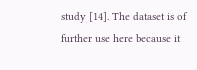study [14]. The dataset is of further use here because it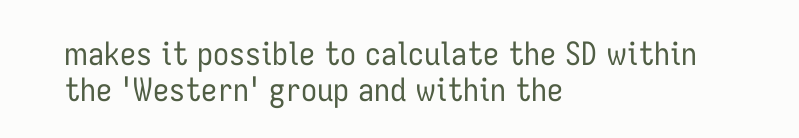makes it possible to calculate the SD within the 'Western' group and within the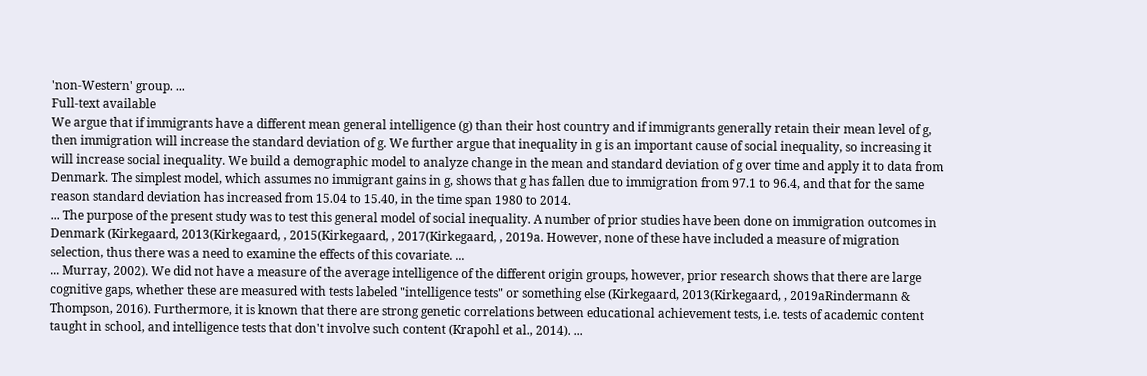'non-Western' group. ...
Full-text available
We argue that if immigrants have a different mean general intelligence (g) than their host country and if immigrants generally retain their mean level of g, then immigration will increase the standard deviation of g. We further argue that inequality in g is an important cause of social inequality, so increasing it will increase social inequality. We build a demographic model to analyze change in the mean and standard deviation of g over time and apply it to data from Denmark. The simplest model, which assumes no immigrant gains in g, shows that g has fallen due to immigration from 97.1 to 96.4, and that for the same reason standard deviation has increased from 15.04 to 15.40, in the time span 1980 to 2014.
... The purpose of the present study was to test this general model of social inequality. A number of prior studies have been done on immigration outcomes in Denmark (Kirkegaard, 2013(Kirkegaard, , 2015(Kirkegaard, , 2017(Kirkegaard, , 2019a. However, none of these have included a measure of migration selection, thus there was a need to examine the effects of this covariate. ...
... Murray, 2002). We did not have a measure of the average intelligence of the different origin groups, however, prior research shows that there are large cognitive gaps, whether these are measured with tests labeled "intelligence tests" or something else (Kirkegaard, 2013(Kirkegaard, , 2019aRindermann & Thompson, 2016). Furthermore, it is known that there are strong genetic correlations between educational achievement tests, i.e. tests of academic content taught in school, and intelligence tests that don't involve such content (Krapohl et al., 2014). ...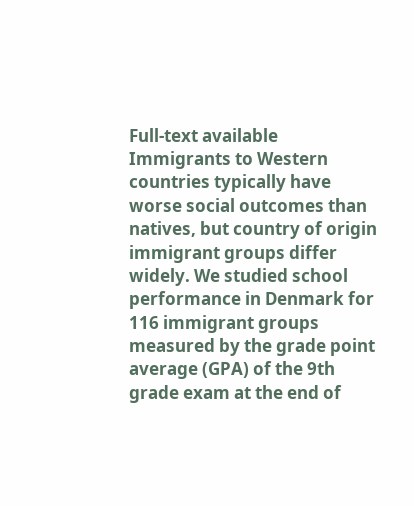Full-text available
Immigrants to Western countries typically have worse social outcomes than natives, but country of origin immigrant groups differ widely. We studied school performance in Denmark for 116 immigrant groups measured by the grade point average (GPA) of the 9th grade exam at the end of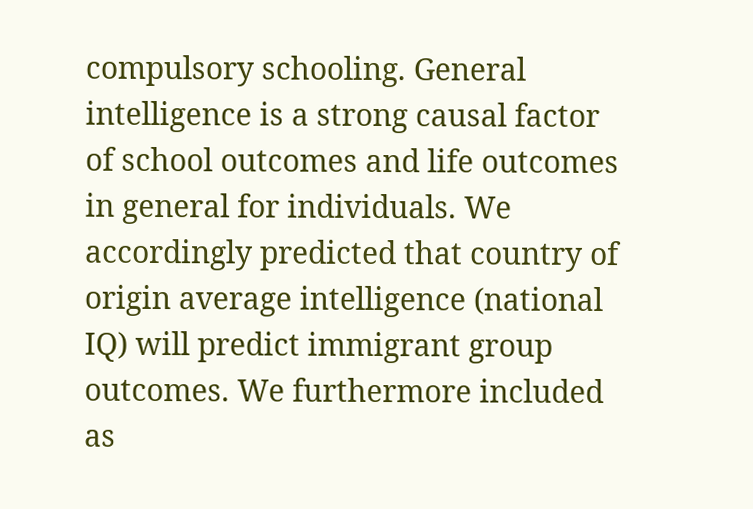compulsory schooling. General intelligence is a strong causal factor of school outcomes and life outcomes in general for individuals. We accordingly predicted that country of origin average intelligence (national IQ) will predict immigrant group outcomes. We furthermore included as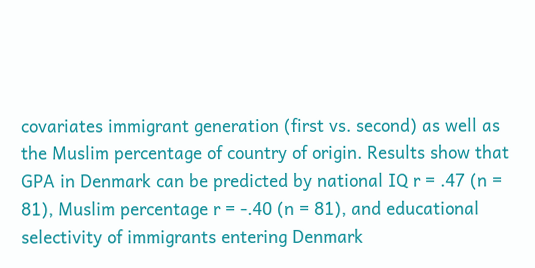covariates immigrant generation (first vs. second) as well as the Muslim percentage of country of origin. Results show that GPA in Denmark can be predicted by national IQ r = .47 (n = 81), Muslim percentage r = -.40 (n = 81), and educational selectivity of immigrants entering Denmark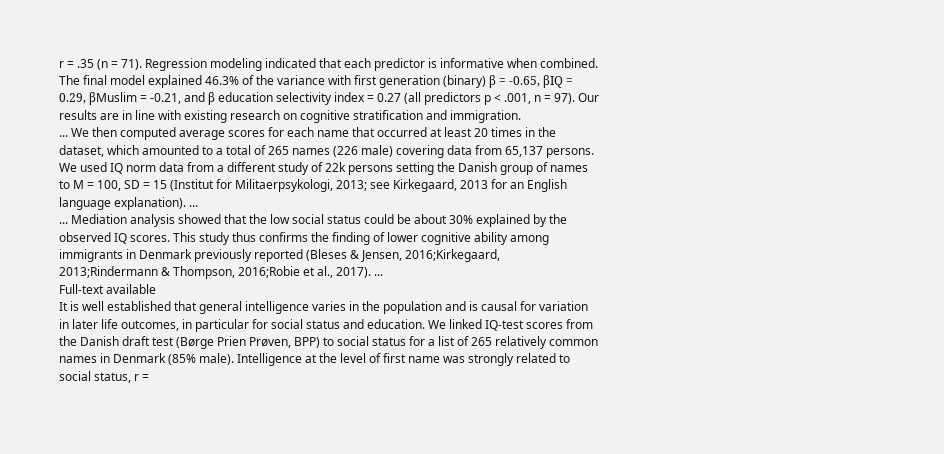r = .35 (n = 71). Regression modeling indicated that each predictor is informative when combined. The final model explained 46.3% of the variance with first generation (binary) β = -0.65, βIQ = 0.29, βMuslim = -0.21, and β education selectivity index = 0.27 (all predictors p < .001, n = 97). Our results are in line with existing research on cognitive stratification and immigration.
... We then computed average scores for each name that occurred at least 20 times in the dataset, which amounted to a total of 265 names (226 male) covering data from 65,137 persons. We used IQ norm data from a different study of 22k persons setting the Danish group of names to M = 100, SD = 15 (Institut for Militaerpsykologi, 2013; see Kirkegaard, 2013 for an English language explanation). ...
... Mediation analysis showed that the low social status could be about 30% explained by the observed IQ scores. This study thus confirms the finding of lower cognitive ability among immigrants in Denmark previously reported (Bleses & Jensen, 2016;Kirkegaard, 2013;Rindermann & Thompson, 2016;Robie et al., 2017). ...
Full-text available
It is well established that general intelligence varies in the population and is causal for variation in later life outcomes, in particular for social status and education. We linked IQ-test scores from the Danish draft test (Børge Prien Prøven, BPP) to social status for a list of 265 relatively common names in Denmark (85% male). Intelligence at the level of first name was strongly related to social status, r =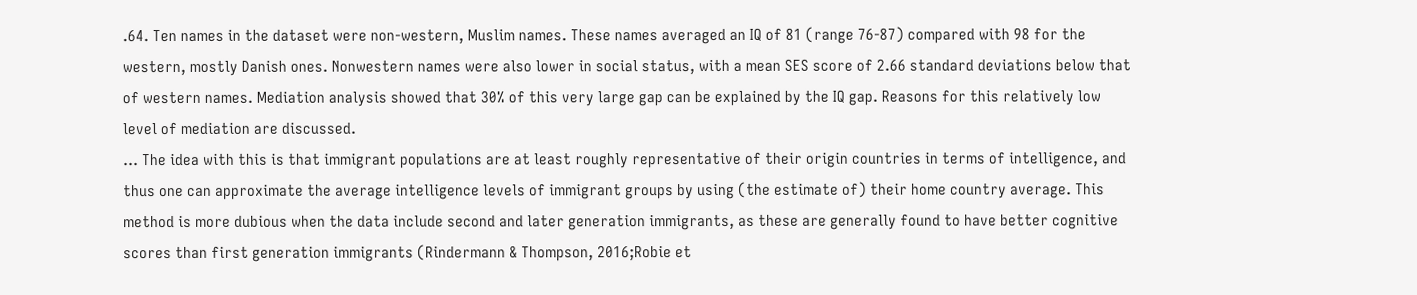.64. Ten names in the dataset were non-western, Muslim names. These names averaged an IQ of 81 (range 76-87) compared with 98 for the western, mostly Danish ones. Nonwestern names were also lower in social status, with a mean SES score of 2.66 standard deviations below that of western names. Mediation analysis showed that 30% of this very large gap can be explained by the IQ gap. Reasons for this relatively low level of mediation are discussed.
... The idea with this is that immigrant populations are at least roughly representative of their origin countries in terms of intelligence, and thus one can approximate the average intelligence levels of immigrant groups by using (the estimate of) their home country average. This method is more dubious when the data include second and later generation immigrants, as these are generally found to have better cognitive scores than first generation immigrants (Rindermann & Thompson, 2016;Robie et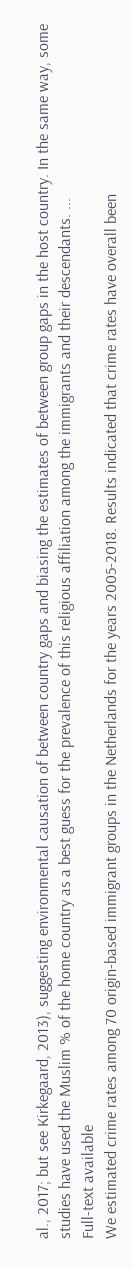al., 2017; but see Kirkegaard, 2013), suggesting environmental causation of between country gaps and biasing the estimates of between group gaps in the host country. In the same way, some studies have used the Muslim % of the home country as a best guess for the prevalence of this religious affiliation among the immigrants and their descendants. ...
Full-text available
We estimated crime rates among 70 origin-based immigrant groups in the Netherlands for the years 2005-2018. Results indicated that crime rates have overall been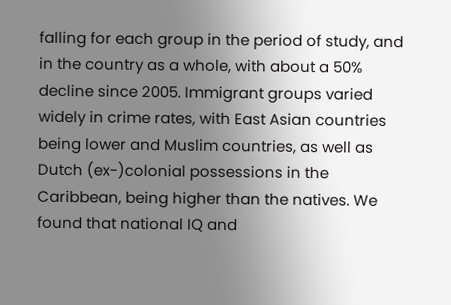falling for each group in the period of study, and in the country as a whole, with about a 50% decline since 2005. Immigrant groups varied widely in crime rates, with East Asian countries being lower and Muslim countries, as well as Dutch (ex-)colonial possessions in the Caribbean, being higher than the natives. We found that national IQ and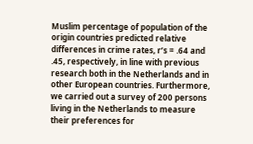Muslim percentage of population of the origin countries predicted relative differences in crime rates, r’s = .64 and .45, respectively, in line with previous research both in the Netherlands and in other European countries. Furthermore, we carried out a survey of 200 persons living in the Netherlands to measure their preferences for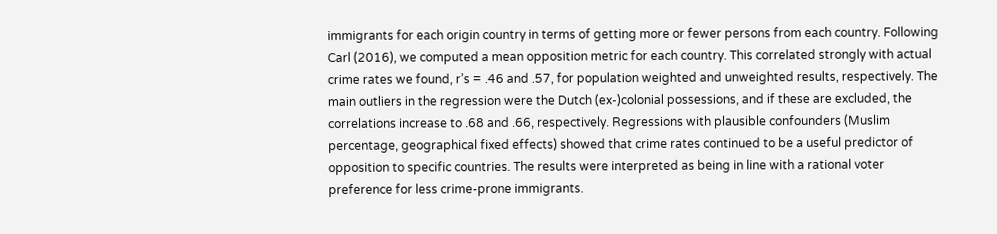immigrants for each origin country in terms of getting more or fewer persons from each country. Following Carl (2016), we computed a mean opposition metric for each country. This correlated strongly with actual crime rates we found, r’s = .46 and .57, for population weighted and unweighted results, respectively. The main outliers in the regression were the Dutch (ex-)colonial possessions, and if these are excluded, the correlations increase to .68 and .66, respectively. Regressions with plausible confounders (Muslim percentage, geographical fixed effects) showed that crime rates continued to be a useful predictor of opposition to specific countries. The results were interpreted as being in line with a rational voter preference for less crime-prone immigrants.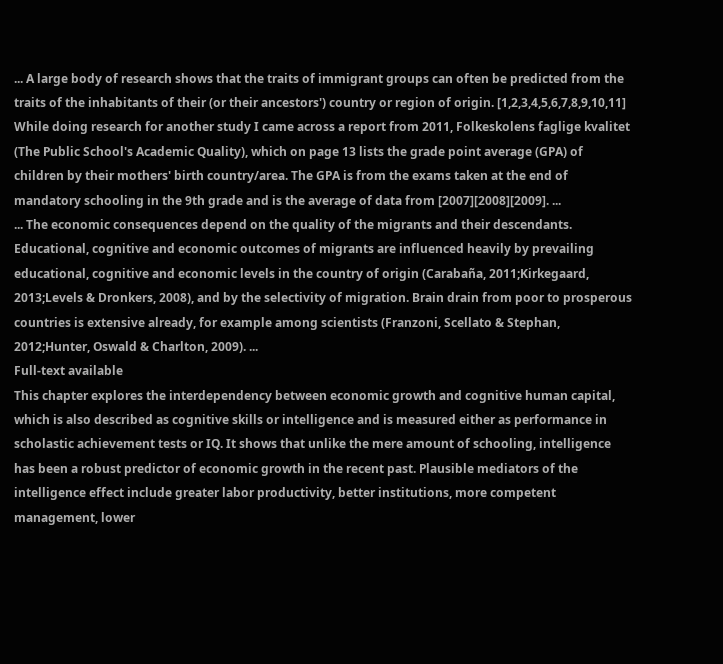... A large body of research shows that the traits of immigrant groups can often be predicted from the traits of the inhabitants of their (or their ancestors') country or region of origin. [1,2,3,4,5,6,7,8,9,10,11] While doing research for another study I came across a report from 2011, Folkeskolens faglige kvalitet (The Public School's Academic Quality), which on page 13 lists the grade point average (GPA) of children by their mothers' birth country/area. The GPA is from the exams taken at the end of mandatory schooling in the 9th grade and is the average of data from [2007][2008][2009]. ...
... The economic consequences depend on the quality of the migrants and their descendants. Educational, cognitive and economic outcomes of migrants are influenced heavily by prevailing educational, cognitive and economic levels in the country of origin (Carabaña, 2011;Kirkegaard, 2013;Levels & Dronkers, 2008), and by the selectivity of migration. Brain drain from poor to prosperous countries is extensive already, for example among scientists (Franzoni, Scellato & Stephan, 2012;Hunter, Oswald & Charlton, 2009). ...
Full-text available
This chapter explores the interdependency between economic growth and cognitive human capital, which is also described as cognitive skills or intelligence and is measured either as performance in scholastic achievement tests or IQ. It shows that unlike the mere amount of schooling, intelligence has been a robust predictor of economic growth in the recent past. Plausible mediators of the intelligence effect include greater labor productivity, better institutions, more competent management, lower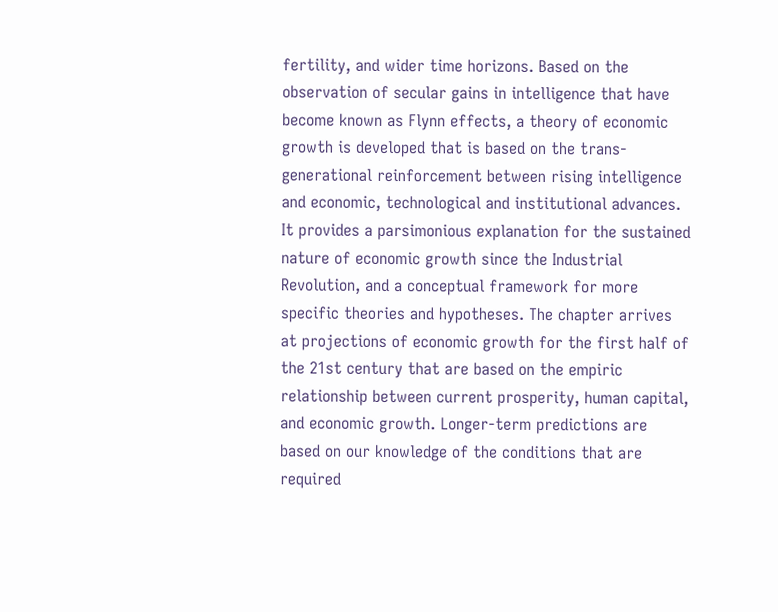fertility, and wider time horizons. Based on the observation of secular gains in intelligence that have become known as Flynn effects, a theory of economic growth is developed that is based on the trans-generational reinforcement between rising intelligence and economic, technological and institutional advances. It provides a parsimonious explanation for the sustained nature of economic growth since the Industrial Revolution, and a conceptual framework for more specific theories and hypotheses. The chapter arrives at projections of economic growth for the first half of the 21st century that are based on the empiric relationship between current prosperity, human capital, and economic growth. Longer-term predictions are based on our knowledge of the conditions that are required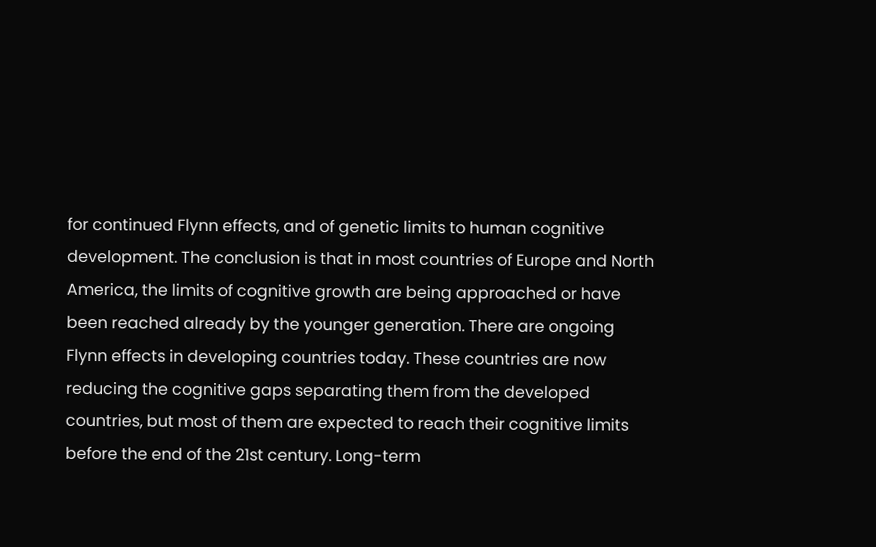for continued Flynn effects, and of genetic limits to human cognitive development. The conclusion is that in most countries of Europe and North America, the limits of cognitive growth are being approached or have been reached already by the younger generation. There are ongoing Flynn effects in developing countries today. These countries are now reducing the cognitive gaps separating them from the developed countries, but most of them are expected to reach their cognitive limits before the end of the 21st century. Long-term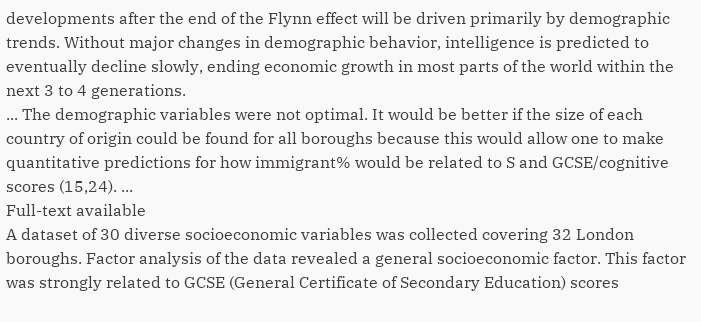developments after the end of the Flynn effect will be driven primarily by demographic trends. Without major changes in demographic behavior, intelligence is predicted to eventually decline slowly, ending economic growth in most parts of the world within the next 3 to 4 generations.
... The demographic variables were not optimal. It would be better if the size of each country of origin could be found for all boroughs because this would allow one to make quantitative predictions for how immigrant% would be related to S and GCSE/cognitive scores (15,24). ...
Full-text available
A dataset of 30 diverse socioeconomic variables was collected covering 32 London boroughs. Factor analysis of the data revealed a general socioeconomic factor. This factor was strongly related to GCSE (General Certificate of Secondary Education) scores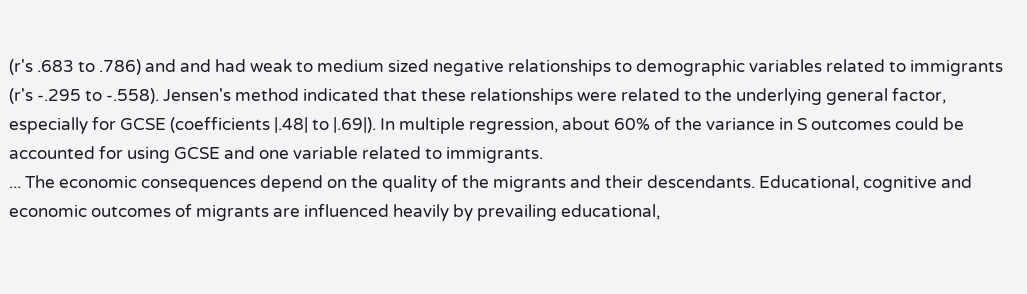(r's .683 to .786) and and had weak to medium sized negative relationships to demographic variables related to immigrants (r's -.295 to -.558). Jensen's method indicated that these relationships were related to the underlying general factor, especially for GCSE (coefficients |.48| to |.69|). In multiple regression, about 60% of the variance in S outcomes could be accounted for using GCSE and one variable related to immigrants.
... The economic consequences depend on the quality of the migrants and their descendants. Educational, cognitive and economic outcomes of migrants are influenced heavily by prevailing educational,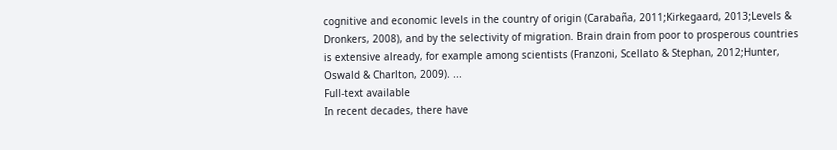cognitive and economic levels in the country of origin (Carabaña, 2011;Kirkegaard, 2013;Levels & Dronkers, 2008), and by the selectivity of migration. Brain drain from poor to prosperous countries is extensive already, for example among scientists (Franzoni, Scellato & Stephan, 2012;Hunter, Oswald & Charlton, 2009). ...
Full-text available
In recent decades, there have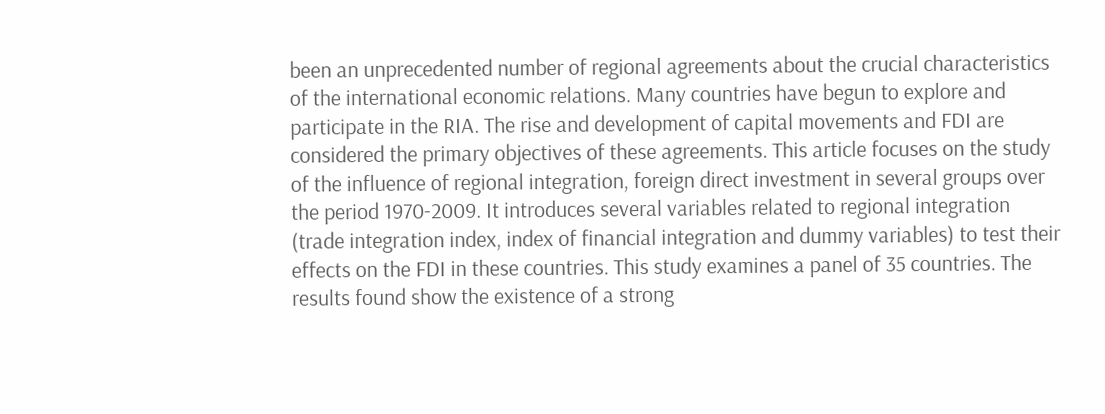been an unprecedented number of regional agreements about the crucial characteristics of the international economic relations. Many countries have begun to explore and participate in the RIA. The rise and development of capital movements and FDI are considered the primary objectives of these agreements. This article focuses on the study of the influence of regional integration, foreign direct investment in several groups over the period 1970-2009. It introduces several variables related to regional integration (trade integration index, index of financial integration and dummy variables) to test their effects on the FDI in these countries. This study examines a panel of 35 countries. The results found show the existence of a strong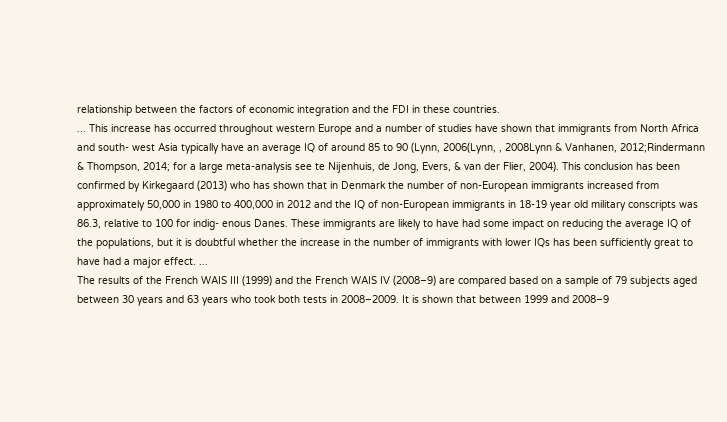relationship between the factors of economic integration and the FDI in these countries.
... This increase has occurred throughout western Europe and a number of studies have shown that immigrants from North Africa and south- west Asia typically have an average IQ of around 85 to 90 (Lynn, 2006(Lynn, , 2008Lynn & Vanhanen, 2012;Rindermann & Thompson, 2014; for a large meta-analysis see te Nijenhuis, de Jong, Evers, & van der Flier, 2004). This conclusion has been confirmed by Kirkegaard (2013) who has shown that in Denmark the number of non-European immigrants increased from approximately 50,000 in 1980 to 400,000 in 2012 and the IQ of non-European immigrants in 18-19 year old military conscripts was 86.3, relative to 100 for indig- enous Danes. These immigrants are likely to have had some impact on reducing the average IQ of the populations, but it is doubtful whether the increase in the number of immigrants with lower IQs has been sufficiently great to have had a major effect. ...
The results of the French WAIS III (1999) and the French WAIS IV (2008–9) are compared based on a sample of 79 subjects aged between 30 years and 63 years who took both tests in 2008–2009. It is shown that between 1999 and 2008–9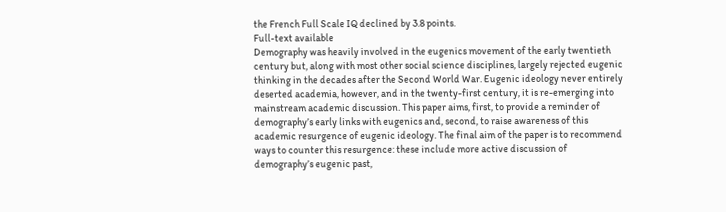the French Full Scale IQ declined by 3.8 points.
Full-text available
Demography was heavily involved in the eugenics movement of the early twentieth century but, along with most other social science disciplines, largely rejected eugenic thinking in the decades after the Second World War. Eugenic ideology never entirely deserted academia, however, and in the twenty-first century, it is re-emerging into mainstream academic discussion. This paper aims, first, to provide a reminder of demography’s early links with eugenics and, second, to raise awareness of this academic resurgence of eugenic ideology. The final aim of the paper is to recommend ways to counter this resurgence: these include more active discussion of demography’s eugenic past,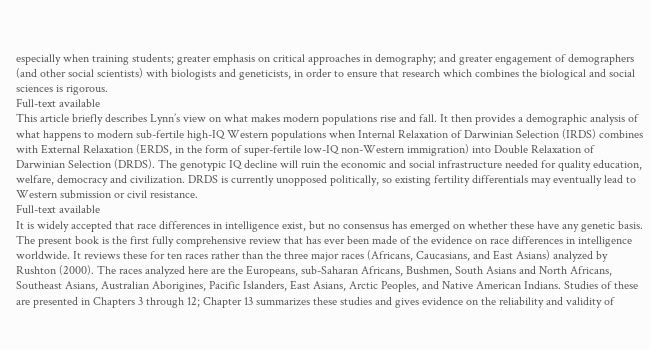especially when training students; greater emphasis on critical approaches in demography; and greater engagement of demographers (and other social scientists) with biologists and geneticists, in order to ensure that research which combines the biological and social sciences is rigorous.
Full-text available
This article briefly describes Lynn’s view on what makes modern populations rise and fall. It then provides a demographic analysis of what happens to modern sub-fertile high-IQ Western populations when Internal Relaxation of Darwinian Selection (IRDS) combines with External Relaxation (ERDS, in the form of super-fertile low-IQ non-Western immigration) into Double Relaxation of Darwinian Selection (DRDS). The genotypic IQ decline will ruin the economic and social infrastructure needed for quality education, welfare, democracy and civilization. DRDS is currently unopposed politically, so existing fertility differentials may eventually lead to Western submission or civil resistance.
Full-text available
It is widely accepted that race differences in intelligence exist, but no consensus has emerged on whether these have any genetic basis. The present book is the first fully comprehensive review that has ever been made of the evidence on race differences in intelligence worldwide. It reviews these for ten races rather than the three major races (Africans, Caucasians, and East Asians) analyzed by Rushton (2000). The races analyzed here are the Europeans, sub-Saharan Africans, Bushmen, South Asians and North Africans, Southeast Asians, Australian Aborigines, Pacific Islanders, East Asians, Arctic Peoples, and Native American Indians. Studies of these are presented in Chapters 3 through 12; Chapter 13 summarizes these studies and gives evidence on the reliability and validity of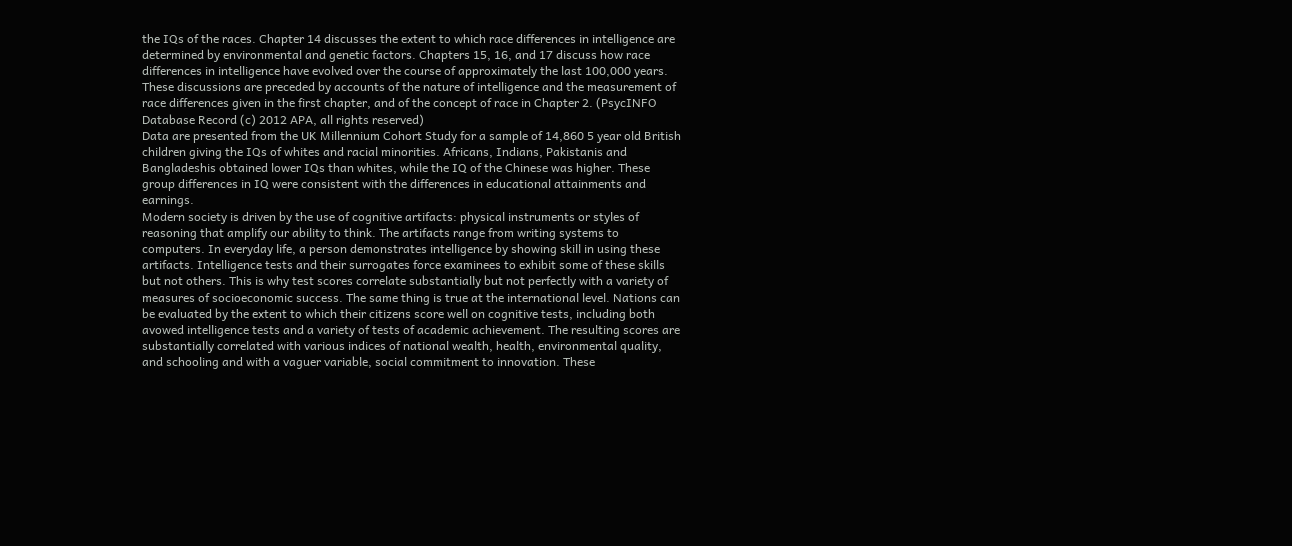the IQs of the races. Chapter 14 discusses the extent to which race differences in intelligence are determined by environmental and genetic factors. Chapters 15, 16, and 17 discuss how race differences in intelligence have evolved over the course of approximately the last 100,000 years. These discussions are preceded by accounts of the nature of intelligence and the measurement of race differences given in the first chapter, and of the concept of race in Chapter 2. (PsycINFO Database Record (c) 2012 APA, all rights reserved)
Data are presented from the UK Millennium Cohort Study for a sample of 14,860 5 year old British children giving the IQs of whites and racial minorities. Africans, Indians, Pakistanis and Bangladeshis obtained lower IQs than whites, while the IQ of the Chinese was higher. These group differences in IQ were consistent with the differences in educational attainments and earnings.
Modern society is driven by the use of cognitive artifacts: physical instruments or styles of reasoning that amplify our ability to think. The artifacts range from writing systems to computers. In everyday life, a person demonstrates intelligence by showing skill in using these artifacts. Intelligence tests and their surrogates force examinees to exhibit some of these skills but not others. This is why test scores correlate substantially but not perfectly with a variety of measures of socioeconomic success. The same thing is true at the international level. Nations can be evaluated by the extent to which their citizens score well on cognitive tests, including both avowed intelligence tests and a variety of tests of academic achievement. The resulting scores are substantially correlated with various indices of national wealth, health, environmental quality, and schooling and with a vaguer variable, social commitment to innovation. These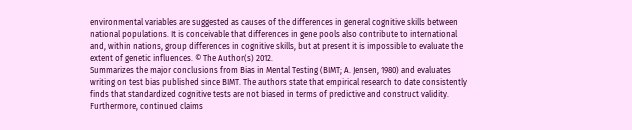environmental variables are suggested as causes of the differences in general cognitive skills between national populations. It is conceivable that differences in gene pools also contribute to international and, within nations, group differences in cognitive skills, but at present it is impossible to evaluate the extent of genetic influences. © The Author(s) 2012.
Summarizes the major conclusions from Bias in Mental Testing (BIMT; A. Jensen, 1980) and evaluates writing on test bias published since BIMT. The authors state that empirical research to date consistently finds that standardized cognitive tests are not biased in terms of predictive and construct validity. Furthermore, continued claims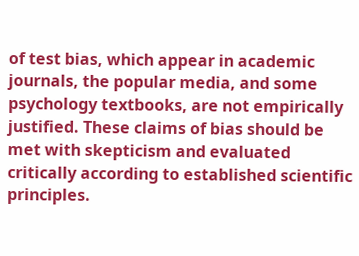of test bias, which appear in academic journals, the popular media, and some psychology textbooks, are not empirically justified. These claims of bias should be met with skepticism and evaluated critically according to established scientific principles.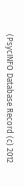(PsycINFO Database Record (c) 2012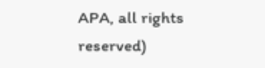APA, all rights reserved)